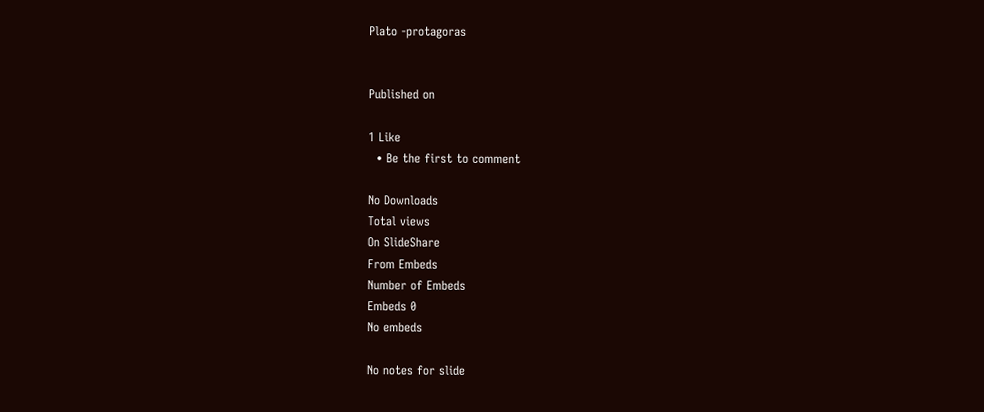Plato -protagoras


Published on

1 Like
  • Be the first to comment

No Downloads
Total views
On SlideShare
From Embeds
Number of Embeds
Embeds 0
No embeds

No notes for slide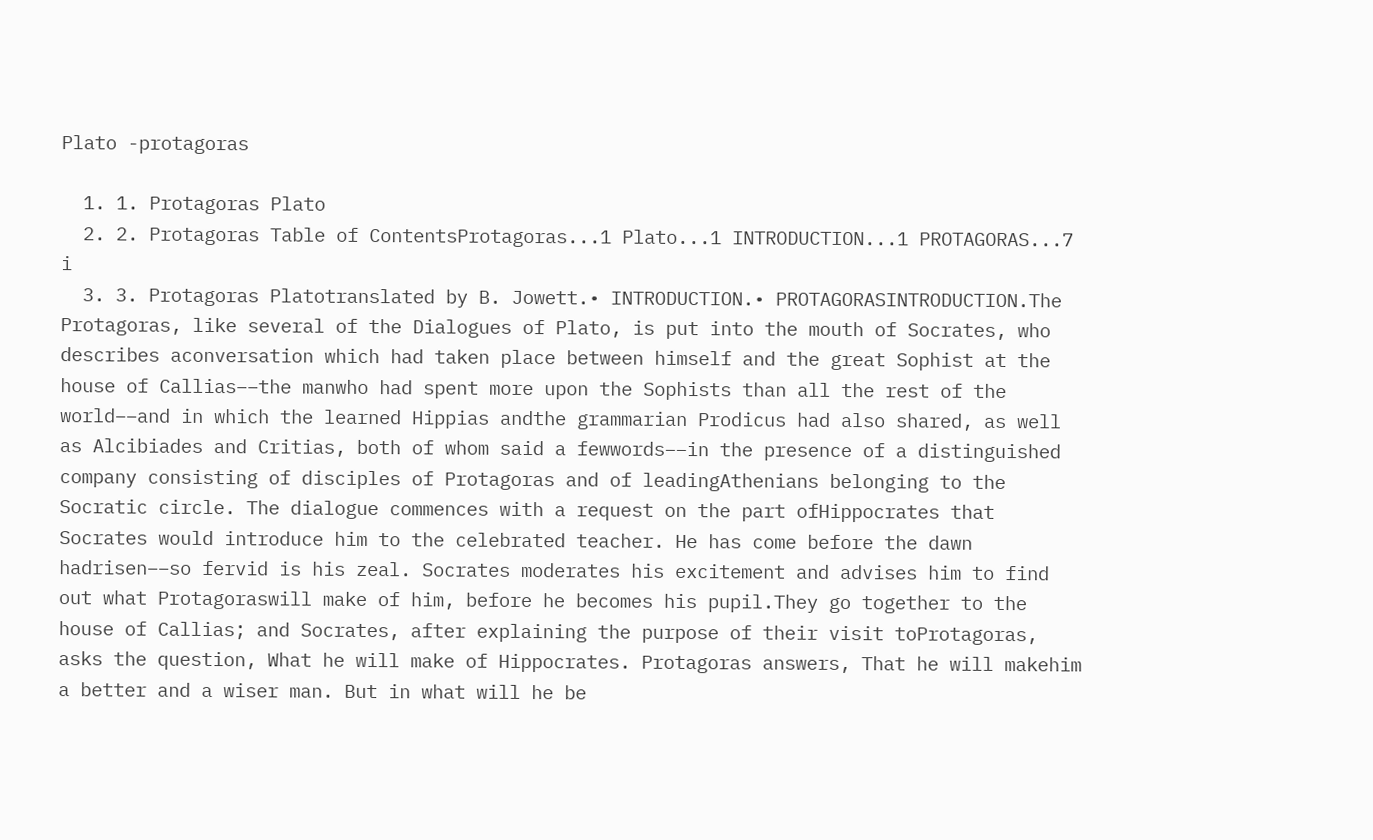Plato -protagoras

  1. 1. Protagoras Plato
  2. 2. Protagoras Table of ContentsProtagoras...1 Plato...1 INTRODUCTION...1 PROTAGORAS...7 i
  3. 3. Protagoras Platotranslated by B. Jowett.• INTRODUCTION.• PROTAGORASINTRODUCTION.The Protagoras, like several of the Dialogues of Plato, is put into the mouth of Socrates, who describes aconversation which had taken place between himself and the great Sophist at the house of Callias−−the manwho had spent more upon the Sophists than all the rest of the world−−and in which the learned Hippias andthe grammarian Prodicus had also shared, as well as Alcibiades and Critias, both of whom said a fewwords−−in the presence of a distinguished company consisting of disciples of Protagoras and of leadingAthenians belonging to the Socratic circle. The dialogue commences with a request on the part ofHippocrates that Socrates would introduce him to the celebrated teacher. He has come before the dawn hadrisen−−so fervid is his zeal. Socrates moderates his excitement and advises him to find out what Protagoraswill make of him, before he becomes his pupil.They go together to the house of Callias; and Socrates, after explaining the purpose of their visit toProtagoras, asks the question, What he will make of Hippocrates. Protagoras answers, That he will makehim a better and a wiser man. But in what will he be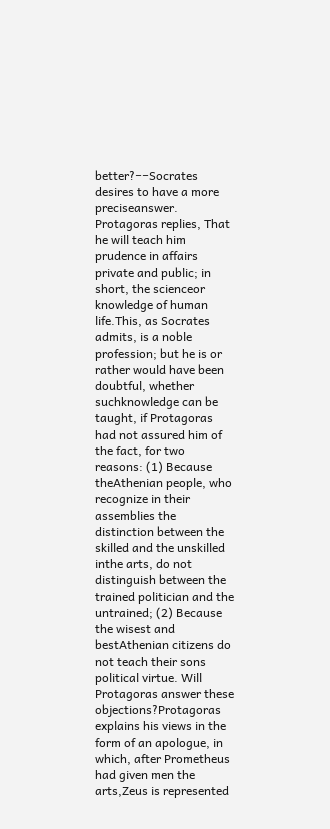better?−−Socrates desires to have a more preciseanswer. Protagoras replies, That he will teach him prudence in affairs private and public; in short, the scienceor knowledge of human life.This, as Socrates admits, is a noble profession; but he is or rather would have been doubtful, whether suchknowledge can be taught, if Protagoras had not assured him of the fact, for two reasons: (1) Because theAthenian people, who recognize in their assemblies the distinction between the skilled and the unskilled inthe arts, do not distinguish between the trained politician and the untrained; (2) Because the wisest and bestAthenian citizens do not teach their sons political virtue. Will Protagoras answer these objections?Protagoras explains his views in the form of an apologue, in which, after Prometheus had given men the arts,Zeus is represented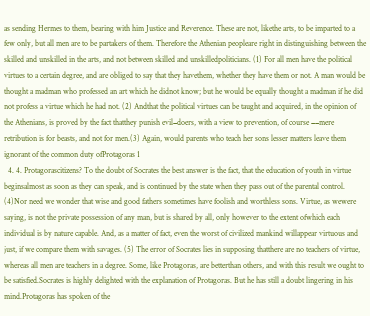as sending Hermes to them, bearing with him Justice and Reverence. These are not, likethe arts, to be imparted to a few only, but all men are to be partakers of them. Therefore the Athenian peopleare right in distinguishing between the skilled and unskilled in the arts, and not between skilled and unskilledpoliticians. (1) For all men have the political virtues to a certain degree, and are obliged to say that they havethem, whether they have them or not. A man would be thought a madman who professed an art which he didnot know; but he would be equally thought a madman if he did not profess a virtue which he had not. (2) Andthat the political virtues can be taught and acquired, in the opinion of the Athenians, is proved by the fact thatthey punish evil−doers, with a view to prevention, of course −−mere retribution is for beasts, and not for men.(3) Again, would parents who teach her sons lesser matters leave them ignorant of the common duty ofProtagoras 1
  4. 4. Protagorascitizens? To the doubt of Socrates the best answer is the fact, that the education of youth in virtue beginsalmost as soon as they can speak, and is continued by the state when they pass out of the parental control. (4)Nor need we wonder that wise and good fathers sometimes have foolish and worthless sons. Virtue, as wewere saying, is not the private possession of any man, but is shared by all, only however to the extent ofwhich each individual is by nature capable. And, as a matter of fact, even the worst of civilized mankind willappear virtuous and just, if we compare them with savages. (5) The error of Socrates lies in supposing thatthere are no teachers of virtue, whereas all men are teachers in a degree. Some, like Protagoras, are betterthan others, and with this result we ought to be satisfied.Socrates is highly delighted with the explanation of Protagoras. But he has still a doubt lingering in his mind.Protagoras has spoken of the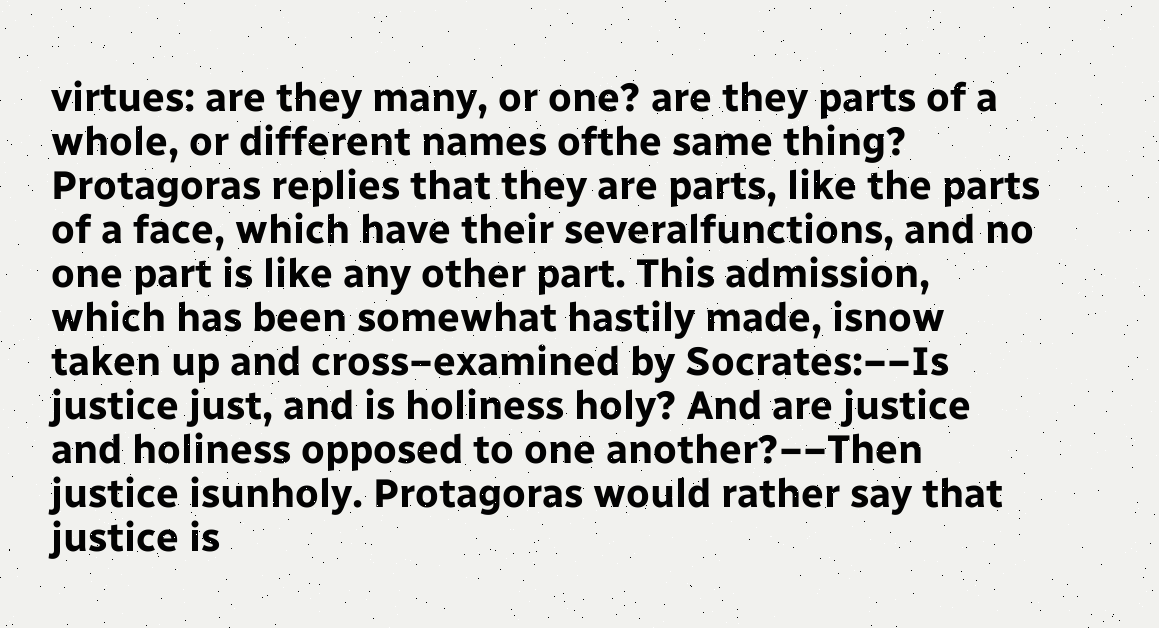virtues: are they many, or one? are they parts of a whole, or different names ofthe same thing? Protagoras replies that they are parts, like the parts of a face, which have their severalfunctions, and no one part is like any other part. This admission, which has been somewhat hastily made, isnow taken up and cross−examined by Socrates:−−Is justice just, and is holiness holy? And are justice and holiness opposed to one another?−−Then justice isunholy. Protagoras would rather say that justice is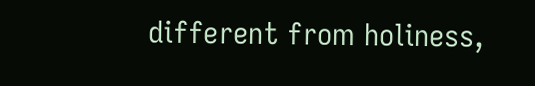different from holiness,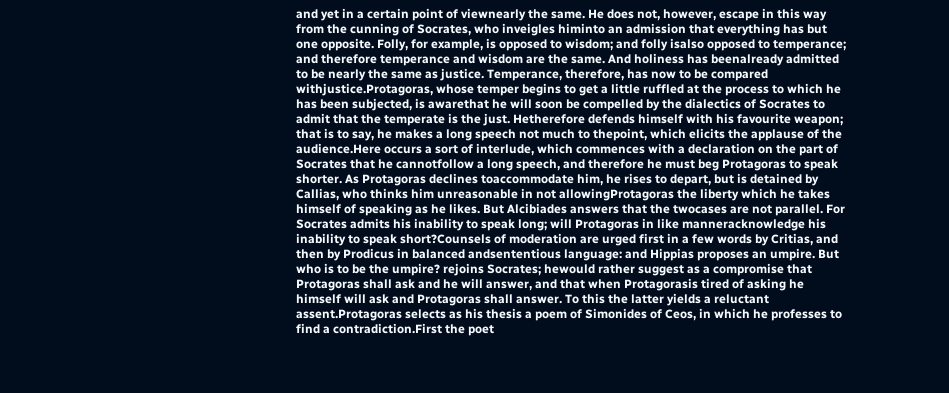and yet in a certain point of viewnearly the same. He does not, however, escape in this way from the cunning of Socrates, who inveigles himinto an admission that everything has but one opposite. Folly, for example, is opposed to wisdom; and folly isalso opposed to temperance; and therefore temperance and wisdom are the same. And holiness has beenalready admitted to be nearly the same as justice. Temperance, therefore, has now to be compared withjustice.Protagoras, whose temper begins to get a little ruffled at the process to which he has been subjected, is awarethat he will soon be compelled by the dialectics of Socrates to admit that the temperate is the just. Hetherefore defends himself with his favourite weapon; that is to say, he makes a long speech not much to thepoint, which elicits the applause of the audience.Here occurs a sort of interlude, which commences with a declaration on the part of Socrates that he cannotfollow a long speech, and therefore he must beg Protagoras to speak shorter. As Protagoras declines toaccommodate him, he rises to depart, but is detained by Callias, who thinks him unreasonable in not allowingProtagoras the liberty which he takes himself of speaking as he likes. But Alcibiades answers that the twocases are not parallel. For Socrates admits his inability to speak long; will Protagoras in like manneracknowledge his inability to speak short?Counsels of moderation are urged first in a few words by Critias, and then by Prodicus in balanced andsententious language: and Hippias proposes an umpire. But who is to be the umpire? rejoins Socrates; hewould rather suggest as a compromise that Protagoras shall ask and he will answer, and that when Protagorasis tired of asking he himself will ask and Protagoras shall answer. To this the latter yields a reluctant assent.Protagoras selects as his thesis a poem of Simonides of Ceos, in which he professes to find a contradiction.First the poet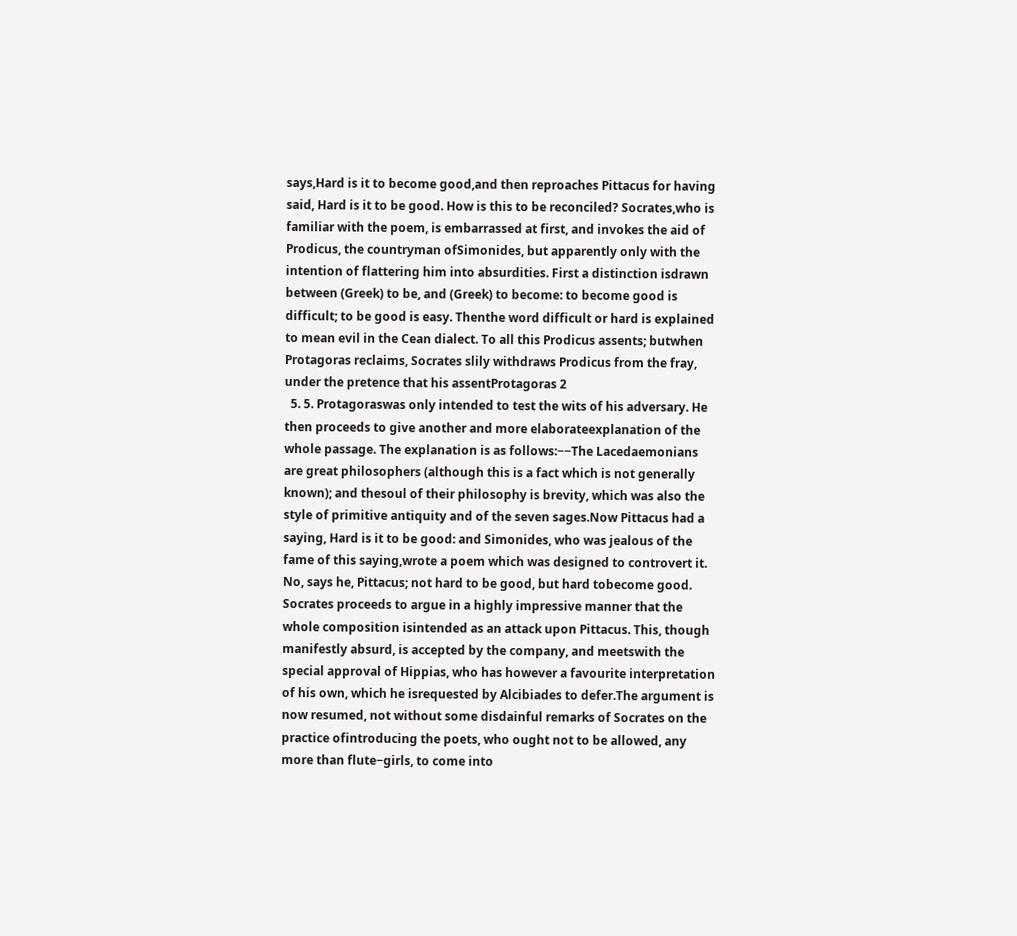says,Hard is it to become good,and then reproaches Pittacus for having said, Hard is it to be good. How is this to be reconciled? Socrates,who is familiar with the poem, is embarrassed at first, and invokes the aid of Prodicus, the countryman ofSimonides, but apparently only with the intention of flattering him into absurdities. First a distinction isdrawn between (Greek) to be, and (Greek) to become: to become good is difficult; to be good is easy. Thenthe word difficult or hard is explained to mean evil in the Cean dialect. To all this Prodicus assents; butwhen Protagoras reclaims, Socrates slily withdraws Prodicus from the fray, under the pretence that his assentProtagoras 2
  5. 5. Protagoraswas only intended to test the wits of his adversary. He then proceeds to give another and more elaborateexplanation of the whole passage. The explanation is as follows:−−The Lacedaemonians are great philosophers (although this is a fact which is not generally known); and thesoul of their philosophy is brevity, which was also the style of primitive antiquity and of the seven sages.Now Pittacus had a saying, Hard is it to be good: and Simonides, who was jealous of the fame of this saying,wrote a poem which was designed to controvert it. No, says he, Pittacus; not hard to be good, but hard tobecome good. Socrates proceeds to argue in a highly impressive manner that the whole composition isintended as an attack upon Pittacus. This, though manifestly absurd, is accepted by the company, and meetswith the special approval of Hippias, who has however a favourite interpretation of his own, which he isrequested by Alcibiades to defer.The argument is now resumed, not without some disdainful remarks of Socrates on the practice ofintroducing the poets, who ought not to be allowed, any more than flute−girls, to come into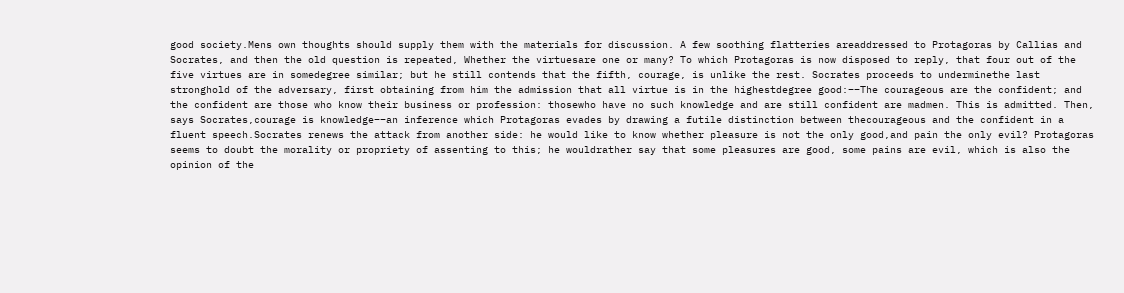good society.Mens own thoughts should supply them with the materials for discussion. A few soothing flatteries areaddressed to Protagoras by Callias and Socrates, and then the old question is repeated, Whether the virtuesare one or many? To which Protagoras is now disposed to reply, that four out of the five virtues are in somedegree similar; but he still contends that the fifth, courage, is unlike the rest. Socrates proceeds to underminethe last stronghold of the adversary, first obtaining from him the admission that all virtue is in the highestdegree good:−−The courageous are the confident; and the confident are those who know their business or profession: thosewho have no such knowledge and are still confident are madmen. This is admitted. Then, says Socrates,courage is knowledge−−an inference which Protagoras evades by drawing a futile distinction between thecourageous and the confident in a fluent speech.Socrates renews the attack from another side: he would like to know whether pleasure is not the only good,and pain the only evil? Protagoras seems to doubt the morality or propriety of assenting to this; he wouldrather say that some pleasures are good, some pains are evil, which is also the opinion of the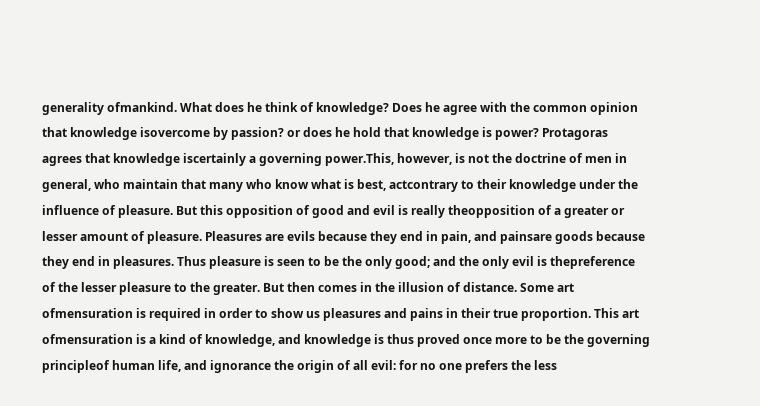generality ofmankind. What does he think of knowledge? Does he agree with the common opinion that knowledge isovercome by passion? or does he hold that knowledge is power? Protagoras agrees that knowledge iscertainly a governing power.This, however, is not the doctrine of men in general, who maintain that many who know what is best, actcontrary to their knowledge under the influence of pleasure. But this opposition of good and evil is really theopposition of a greater or lesser amount of pleasure. Pleasures are evils because they end in pain, and painsare goods because they end in pleasures. Thus pleasure is seen to be the only good; and the only evil is thepreference of the lesser pleasure to the greater. But then comes in the illusion of distance. Some art ofmensuration is required in order to show us pleasures and pains in their true proportion. This art ofmensuration is a kind of knowledge, and knowledge is thus proved once more to be the governing principleof human life, and ignorance the origin of all evil: for no one prefers the less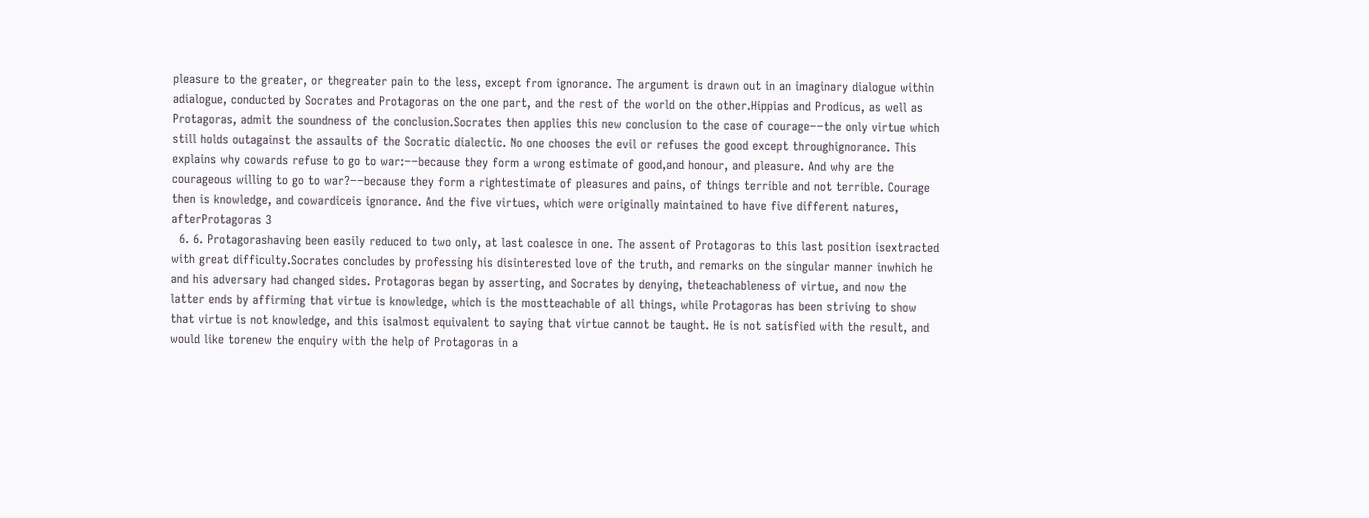pleasure to the greater, or thegreater pain to the less, except from ignorance. The argument is drawn out in an imaginary dialogue within adialogue, conducted by Socrates and Protagoras on the one part, and the rest of the world on the other.Hippias and Prodicus, as well as Protagoras, admit the soundness of the conclusion.Socrates then applies this new conclusion to the case of courage−−the only virtue which still holds outagainst the assaults of the Socratic dialectic. No one chooses the evil or refuses the good except throughignorance. This explains why cowards refuse to go to war:−−because they form a wrong estimate of good,and honour, and pleasure. And why are the courageous willing to go to war?−−because they form a rightestimate of pleasures and pains, of things terrible and not terrible. Courage then is knowledge, and cowardiceis ignorance. And the five virtues, which were originally maintained to have five different natures, afterProtagoras 3
  6. 6. Protagorashaving been easily reduced to two only, at last coalesce in one. The assent of Protagoras to this last position isextracted with great difficulty.Socrates concludes by professing his disinterested love of the truth, and remarks on the singular manner inwhich he and his adversary had changed sides. Protagoras began by asserting, and Socrates by denying, theteachableness of virtue, and now the latter ends by affirming that virtue is knowledge, which is the mostteachable of all things, while Protagoras has been striving to show that virtue is not knowledge, and this isalmost equivalent to saying that virtue cannot be taught. He is not satisfied with the result, and would like torenew the enquiry with the help of Protagoras in a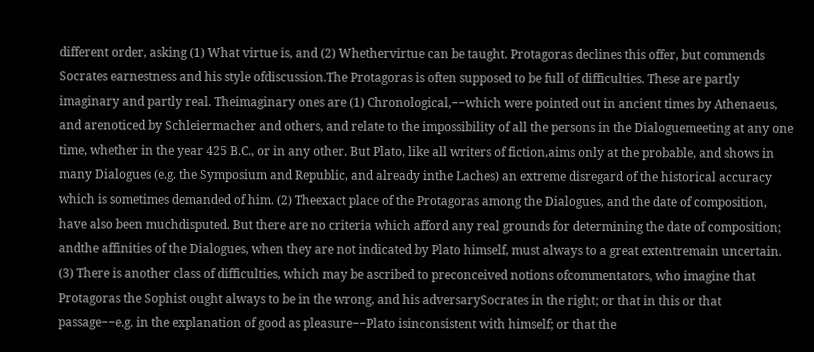different order, asking (1) What virtue is, and (2) Whethervirtue can be taught. Protagoras declines this offer, but commends Socrates earnestness and his style ofdiscussion.The Protagoras is often supposed to be full of difficulties. These are partly imaginary and partly real. Theimaginary ones are (1) Chronological,−−which were pointed out in ancient times by Athenaeus, and arenoticed by Schleiermacher and others, and relate to the impossibility of all the persons in the Dialoguemeeting at any one time, whether in the year 425 B.C., or in any other. But Plato, like all writers of fiction,aims only at the probable, and shows in many Dialogues (e.g. the Symposium and Republic, and already inthe Laches) an extreme disregard of the historical accuracy which is sometimes demanded of him. (2) Theexact place of the Protagoras among the Dialogues, and the date of composition, have also been muchdisputed. But there are no criteria which afford any real grounds for determining the date of composition; andthe affinities of the Dialogues, when they are not indicated by Plato himself, must always to a great extentremain uncertain. (3) There is another class of difficulties, which may be ascribed to preconceived notions ofcommentators, who imagine that Protagoras the Sophist ought always to be in the wrong, and his adversarySocrates in the right; or that in this or that passage−−e.g. in the explanation of good as pleasure−−Plato isinconsistent with himself; or that the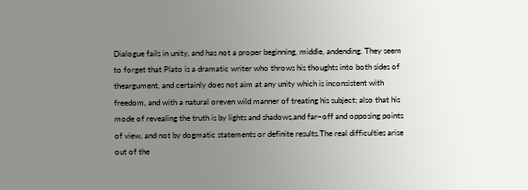Dialogue fails in unity, and has not a proper beginning, middle, andending. They seem to forget that Plato is a dramatic writer who throws his thoughts into both sides of theargument, and certainly does not aim at any unity which is inconsistent with freedom, and with a natural oreven wild manner of treating his subject; also that his mode of revealing the truth is by lights and shadows,and far−off and opposing points of view, and not by dogmatic statements or definite results.The real difficulties arise out of the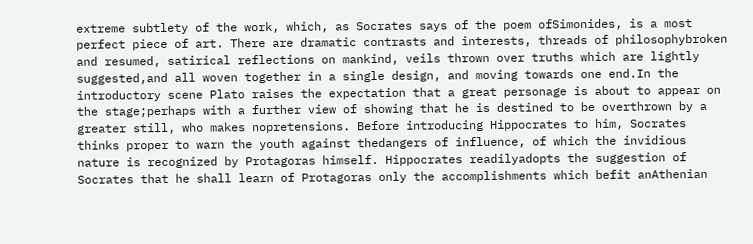extreme subtlety of the work, which, as Socrates says of the poem ofSimonides, is a most perfect piece of art. There are dramatic contrasts and interests, threads of philosophybroken and resumed, satirical reflections on mankind, veils thrown over truths which are lightly suggested,and all woven together in a single design, and moving towards one end.In the introductory scene Plato raises the expectation that a great personage is about to appear on the stage;perhaps with a further view of showing that he is destined to be overthrown by a greater still, who makes nopretensions. Before introducing Hippocrates to him, Socrates thinks proper to warn the youth against thedangers of influence, of which the invidious nature is recognized by Protagoras himself. Hippocrates readilyadopts the suggestion of Socrates that he shall learn of Protagoras only the accomplishments which befit anAthenian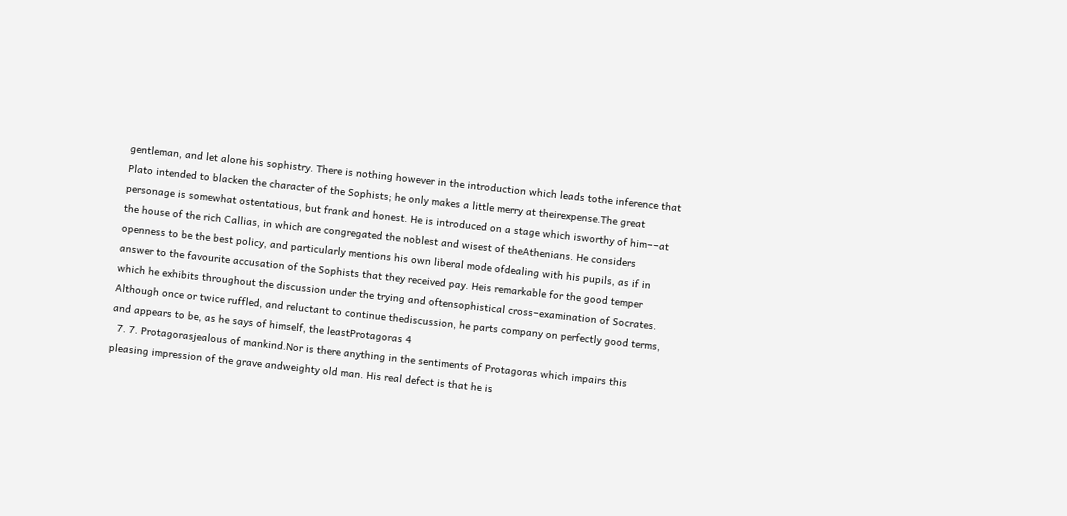gentleman, and let alone his sophistry. There is nothing however in the introduction which leads tothe inference that Plato intended to blacken the character of the Sophists; he only makes a little merry at theirexpense.The great personage is somewhat ostentatious, but frank and honest. He is introduced on a stage which isworthy of him−−at the house of the rich Callias, in which are congregated the noblest and wisest of theAthenians. He considers openness to be the best policy, and particularly mentions his own liberal mode ofdealing with his pupils, as if in answer to the favourite accusation of the Sophists that they received pay. Heis remarkable for the good temper which he exhibits throughout the discussion under the trying and oftensophistical cross−examination of Socrates. Although once or twice ruffled, and reluctant to continue thediscussion, he parts company on perfectly good terms, and appears to be, as he says of himself, the leastProtagoras 4
  7. 7. Protagorasjealous of mankind.Nor is there anything in the sentiments of Protagoras which impairs this pleasing impression of the grave andweighty old man. His real defect is that he is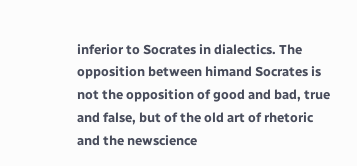inferior to Socrates in dialectics. The opposition between himand Socrates is not the opposition of good and bad, true and false, but of the old art of rhetoric and the newscience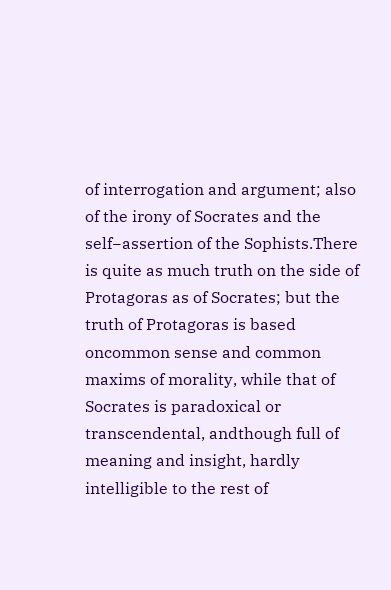of interrogation and argument; also of the irony of Socrates and the self−assertion of the Sophists.There is quite as much truth on the side of Protagoras as of Socrates; but the truth of Protagoras is based oncommon sense and common maxims of morality, while that of Socrates is paradoxical or transcendental, andthough full of meaning and insight, hardly intelligible to the rest of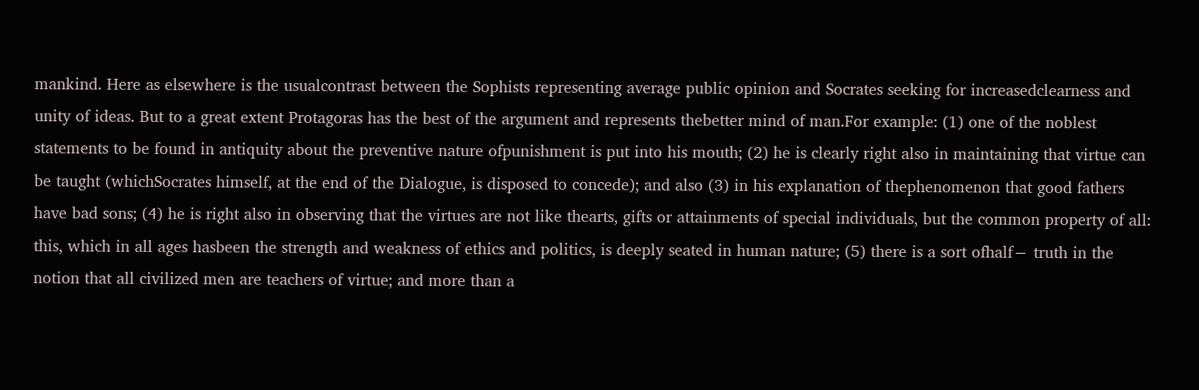mankind. Here as elsewhere is the usualcontrast between the Sophists representing average public opinion and Socrates seeking for increasedclearness and unity of ideas. But to a great extent Protagoras has the best of the argument and represents thebetter mind of man.For example: (1) one of the noblest statements to be found in antiquity about the preventive nature ofpunishment is put into his mouth; (2) he is clearly right also in maintaining that virtue can be taught (whichSocrates himself, at the end of the Dialogue, is disposed to concede); and also (3) in his explanation of thephenomenon that good fathers have bad sons; (4) he is right also in observing that the virtues are not like thearts, gifts or attainments of special individuals, but the common property of all: this, which in all ages hasbeen the strength and weakness of ethics and politics, is deeply seated in human nature; (5) there is a sort ofhalf− truth in the notion that all civilized men are teachers of virtue; and more than a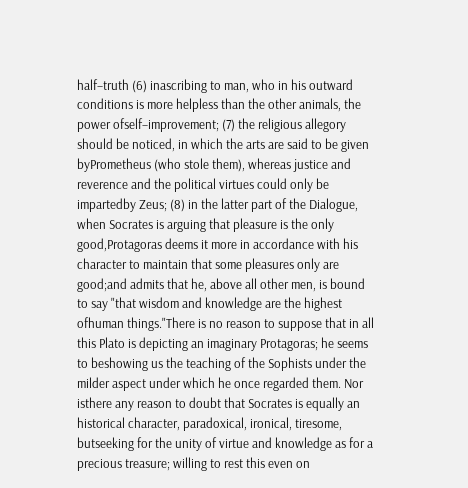half−truth (6) inascribing to man, who in his outward conditions is more helpless than the other animals, the power ofself−improvement; (7) the religious allegory should be noticed, in which the arts are said to be given byPrometheus (who stole them), whereas justice and reverence and the political virtues could only be impartedby Zeus; (8) in the latter part of the Dialogue, when Socrates is arguing that pleasure is the only good,Protagoras deems it more in accordance with his character to maintain that some pleasures only are good;and admits that he, above all other men, is bound to say "that wisdom and knowledge are the highest ofhuman things."There is no reason to suppose that in all this Plato is depicting an imaginary Protagoras; he seems to beshowing us the teaching of the Sophists under the milder aspect under which he once regarded them. Nor isthere any reason to doubt that Socrates is equally an historical character, paradoxical, ironical, tiresome, butseeking for the unity of virtue and knowledge as for a precious treasure; willing to rest this even on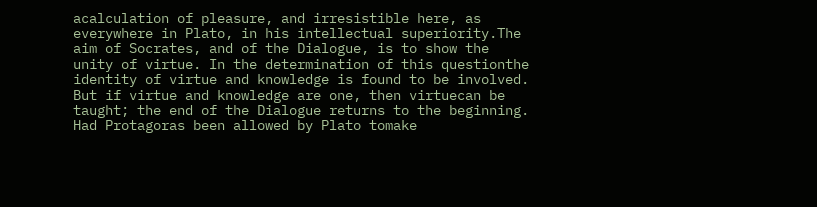acalculation of pleasure, and irresistible here, as everywhere in Plato, in his intellectual superiority.The aim of Socrates, and of the Dialogue, is to show the unity of virtue. In the determination of this questionthe identity of virtue and knowledge is found to be involved. But if virtue and knowledge are one, then virtuecan be taught; the end of the Dialogue returns to the beginning. Had Protagoras been allowed by Plato tomake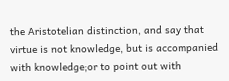the Aristotelian distinction, and say that virtue is not knowledge, but is accompanied with knowledge;or to point out with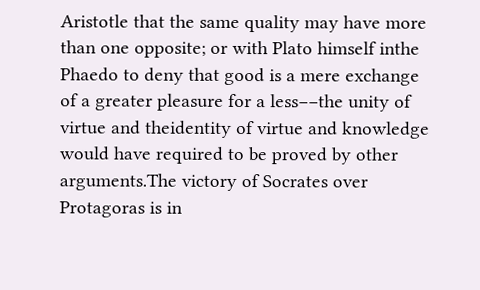Aristotle that the same quality may have more than one opposite; or with Plato himself inthe Phaedo to deny that good is a mere exchange of a greater pleasure for a less−−the unity of virtue and theidentity of virtue and knowledge would have required to be proved by other arguments.The victory of Socrates over Protagoras is in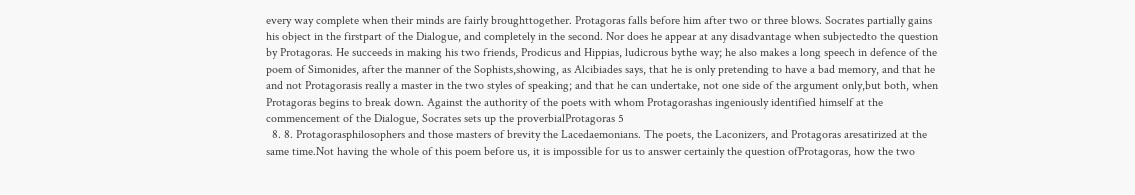every way complete when their minds are fairly broughttogether. Protagoras falls before him after two or three blows. Socrates partially gains his object in the firstpart of the Dialogue, and completely in the second. Nor does he appear at any disadvantage when subjectedto the question by Protagoras. He succeeds in making his two friends, Prodicus and Hippias, ludicrous bythe way; he also makes a long speech in defence of the poem of Simonides, after the manner of the Sophists,showing, as Alcibiades says, that he is only pretending to have a bad memory, and that he and not Protagorasis really a master in the two styles of speaking; and that he can undertake, not one side of the argument only,but both, when Protagoras begins to break down. Against the authority of the poets with whom Protagorashas ingeniously identified himself at the commencement of the Dialogue, Socrates sets up the proverbialProtagoras 5
  8. 8. Protagorasphilosophers and those masters of brevity the Lacedaemonians. The poets, the Laconizers, and Protagoras aresatirized at the same time.Not having the whole of this poem before us, it is impossible for us to answer certainly the question ofProtagoras, how the two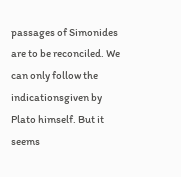passages of Simonides are to be reconciled. We can only follow the indicationsgiven by Plato himself. But it seems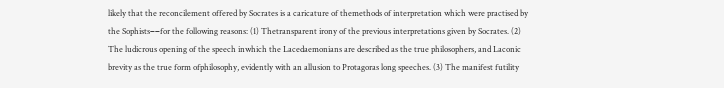likely that the reconcilement offered by Socrates is a caricature of themethods of interpretation which were practised by the Sophists−−for the following reasons: (1) Thetransparent irony of the previous interpretations given by Socrates. (2) The ludicrous opening of the speech inwhich the Lacedaemonians are described as the true philosophers, and Laconic brevity as the true form ofphilosophy, evidently with an allusion to Protagoras long speeches. (3) The manifest futility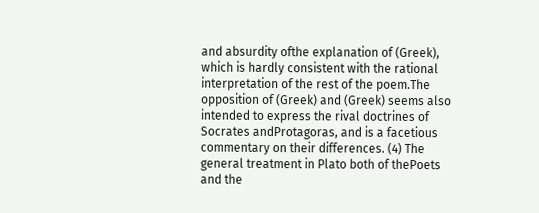and absurdity ofthe explanation of (Greek), which is hardly consistent with the rational interpretation of the rest of the poem.The opposition of (Greek) and (Greek) seems also intended to express the rival doctrines of Socrates andProtagoras, and is a facetious commentary on their differences. (4) The general treatment in Plato both of thePoets and the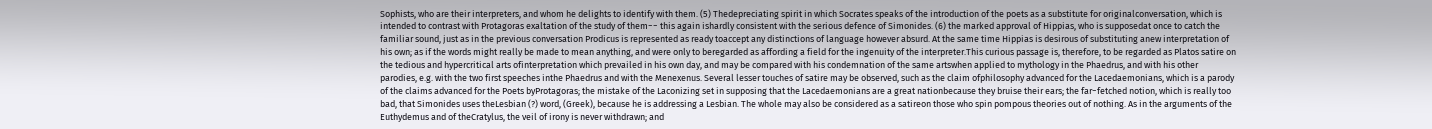Sophists, who are their interpreters, and whom he delights to identify with them. (5) Thedepreciating spirit in which Socrates speaks of the introduction of the poets as a substitute for originalconversation, which is intended to contrast with Protagoras exaltation of the study of them−− this again ishardly consistent with the serious defence of Simonides. (6) the marked approval of Hippias, who is supposedat once to catch the familiar sound, just as in the previous conversation Prodicus is represented as ready toaccept any distinctions of language however absurd. At the same time Hippias is desirous of substituting anew interpretation of his own; as if the words might really be made to mean anything, and were only to beregarded as affording a field for the ingenuity of the interpreter.This curious passage is, therefore, to be regarded as Platos satire on the tedious and hypercritical arts ofinterpretation which prevailed in his own day, and may be compared with his condemnation of the same artswhen applied to mythology in the Phaedrus, and with his other parodies, e.g. with the two first speeches inthe Phaedrus and with the Menexenus. Several lesser touches of satire may be observed, such as the claim ofphilosophy advanced for the Lacedaemonians, which is a parody of the claims advanced for the Poets byProtagoras; the mistake of the Laconizing set in supposing that the Lacedaemonians are a great nationbecause they bruise their ears; the far−fetched notion, which is really too bad, that Simonides uses theLesbian (?) word, (Greek), because he is addressing a Lesbian. The whole may also be considered as a satireon those who spin pompous theories out of nothing. As in the arguments of the Euthydemus and of theCratylus, the veil of irony is never withdrawn; and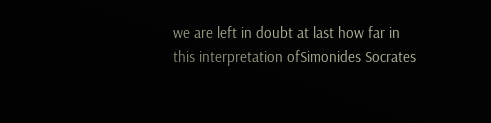we are left in doubt at last how far in this interpretation ofSimonides Socrates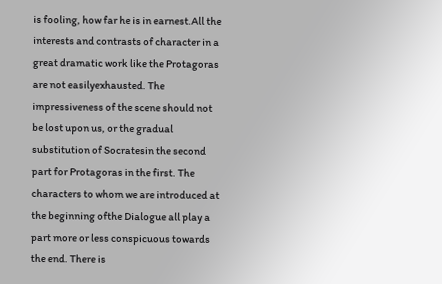is fooling, how far he is in earnest.All the interests and contrasts of character in a great dramatic work like the Protagoras are not easilyexhausted. The impressiveness of the scene should not be lost upon us, or the gradual substitution of Socratesin the second part for Protagoras in the first. The characters to whom we are introduced at the beginning ofthe Dialogue all play a part more or less conspicuous towards the end. There is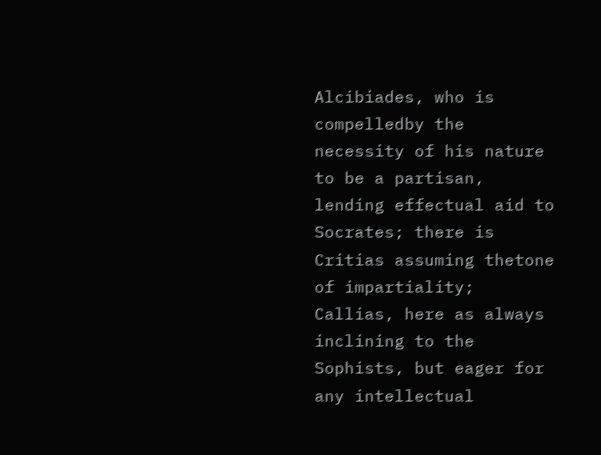Alcibiades, who is compelledby the necessity of his nature to be a partisan, lending effectual aid to Socrates; there is Critias assuming thetone of impartiality; Callias, here as always inclining to the Sophists, but eager for any intellectual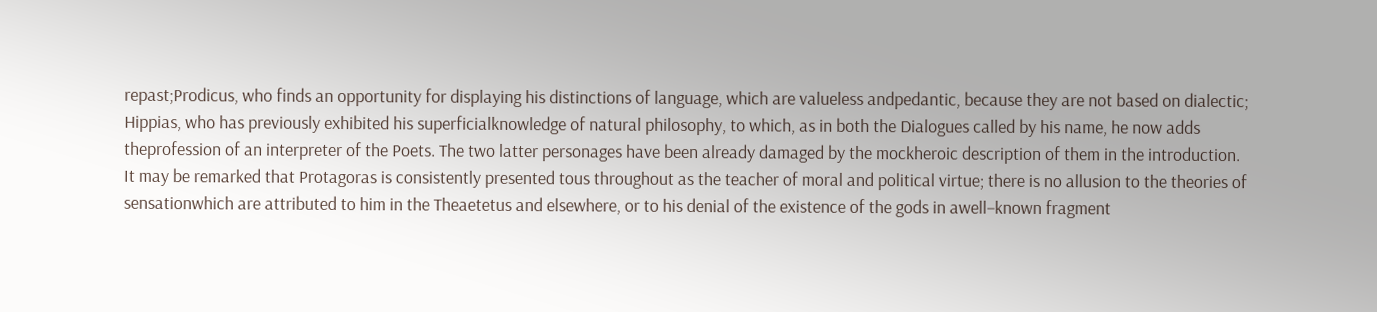repast;Prodicus, who finds an opportunity for displaying his distinctions of language, which are valueless andpedantic, because they are not based on dialectic; Hippias, who has previously exhibited his superficialknowledge of natural philosophy, to which, as in both the Dialogues called by his name, he now adds theprofession of an interpreter of the Poets. The two latter personages have been already damaged by the mockheroic description of them in the introduction. It may be remarked that Protagoras is consistently presented tous throughout as the teacher of moral and political virtue; there is no allusion to the theories of sensationwhich are attributed to him in the Theaetetus and elsewhere, or to his denial of the existence of the gods in awell−known fragment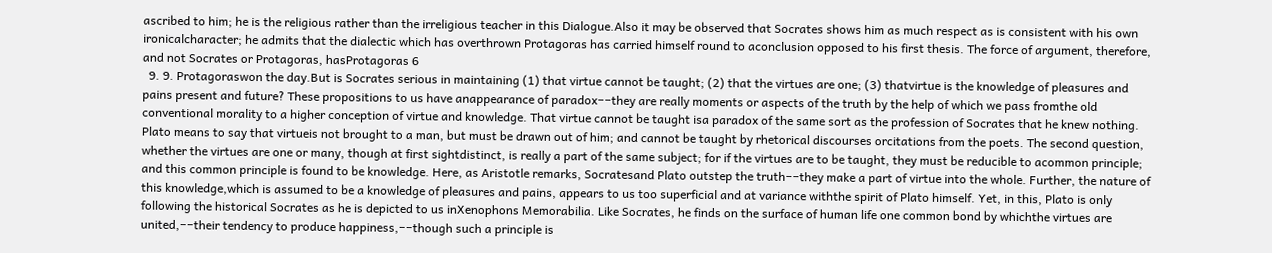ascribed to him; he is the religious rather than the irreligious teacher in this Dialogue.Also it may be observed that Socrates shows him as much respect as is consistent with his own ironicalcharacter; he admits that the dialectic which has overthrown Protagoras has carried himself round to aconclusion opposed to his first thesis. The force of argument, therefore, and not Socrates or Protagoras, hasProtagoras 6
  9. 9. Protagoraswon the day.But is Socrates serious in maintaining (1) that virtue cannot be taught; (2) that the virtues are one; (3) thatvirtue is the knowledge of pleasures and pains present and future? These propositions to us have anappearance of paradox−−they are really moments or aspects of the truth by the help of which we pass fromthe old conventional morality to a higher conception of virtue and knowledge. That virtue cannot be taught isa paradox of the same sort as the profession of Socrates that he knew nothing. Plato means to say that virtueis not brought to a man, but must be drawn out of him; and cannot be taught by rhetorical discourses orcitations from the poets. The second question, whether the virtues are one or many, though at first sightdistinct, is really a part of the same subject; for if the virtues are to be taught, they must be reducible to acommon principle; and this common principle is found to be knowledge. Here, as Aristotle remarks, Socratesand Plato outstep the truth−−they make a part of virtue into the whole. Further, the nature of this knowledge,which is assumed to be a knowledge of pleasures and pains, appears to us too superficial and at variance withthe spirit of Plato himself. Yet, in this, Plato is only following the historical Socrates as he is depicted to us inXenophons Memorabilia. Like Socrates, he finds on the surface of human life one common bond by whichthe virtues are united,−−their tendency to produce happiness,−−though such a principle is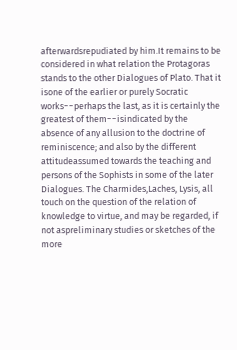afterwardsrepudiated by him.It remains to be considered in what relation the Protagoras stands to the other Dialogues of Plato. That it isone of the earlier or purely Socratic works−−perhaps the last, as it is certainly the greatest of them−−isindicated by the absence of any allusion to the doctrine of reminiscence; and also by the different attitudeassumed towards the teaching and persons of the Sophists in some of the later Dialogues. The Charmides,Laches, Lysis, all touch on the question of the relation of knowledge to virtue, and may be regarded, if not aspreliminary studies or sketches of the more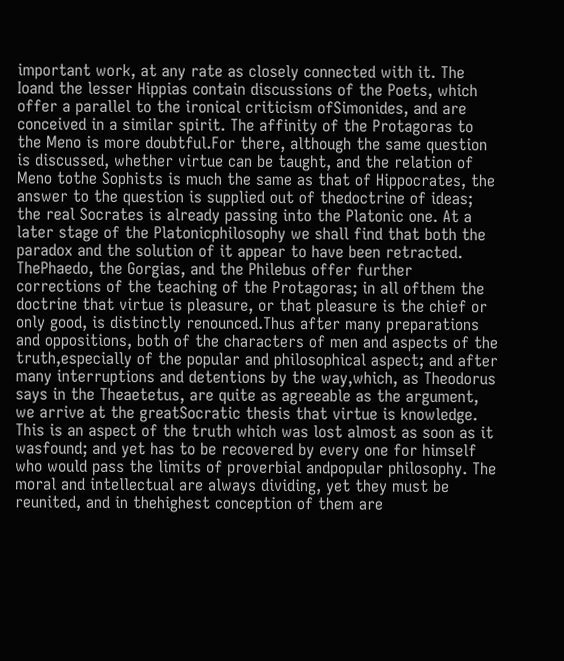important work, at any rate as closely connected with it. The Ioand the lesser Hippias contain discussions of the Poets, which offer a parallel to the ironical criticism ofSimonides, and are conceived in a similar spirit. The affinity of the Protagoras to the Meno is more doubtful.For there, although the same question is discussed, whether virtue can be taught, and the relation of Meno tothe Sophists is much the same as that of Hippocrates, the answer to the question is supplied out of thedoctrine of ideas; the real Socrates is already passing into the Platonic one. At a later stage of the Platonicphilosophy we shall find that both the paradox and the solution of it appear to have been retracted. ThePhaedo, the Gorgias, and the Philebus offer further corrections of the teaching of the Protagoras; in all ofthem the doctrine that virtue is pleasure, or that pleasure is the chief or only good, is distinctly renounced.Thus after many preparations and oppositions, both of the characters of men and aspects of the truth,especially of the popular and philosophical aspect; and after many interruptions and detentions by the way,which, as Theodorus says in the Theaetetus, are quite as agreeable as the argument, we arrive at the greatSocratic thesis that virtue is knowledge. This is an aspect of the truth which was lost almost as soon as it wasfound; and yet has to be recovered by every one for himself who would pass the limits of proverbial andpopular philosophy. The moral and intellectual are always dividing, yet they must be reunited, and in thehighest conception of them are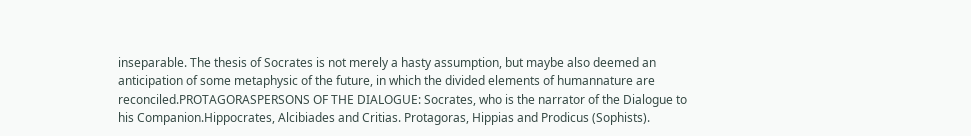inseparable. The thesis of Socrates is not merely a hasty assumption, but maybe also deemed an anticipation of some metaphysic of the future, in which the divided elements of humannature are reconciled.PROTAGORASPERSONS OF THE DIALOGUE: Socrates, who is the narrator of the Dialogue to his Companion.Hippocrates, Alcibiades and Critias. Protagoras, Hippias and Prodicus (Sophists).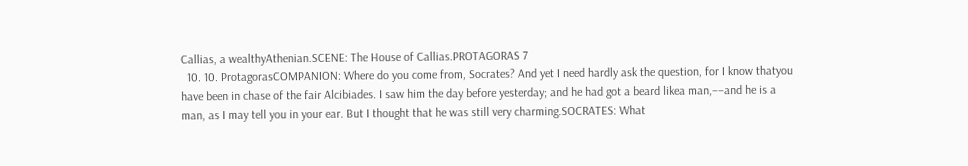Callias, a wealthyAthenian.SCENE: The House of Callias.PROTAGORAS 7
  10. 10. ProtagorasCOMPANION: Where do you come from, Socrates? And yet I need hardly ask the question, for I know thatyou have been in chase of the fair Alcibiades. I saw him the day before yesterday; and he had got a beard likea man,−−and he is a man, as I may tell you in your ear. But I thought that he was still very charming.SOCRATES: What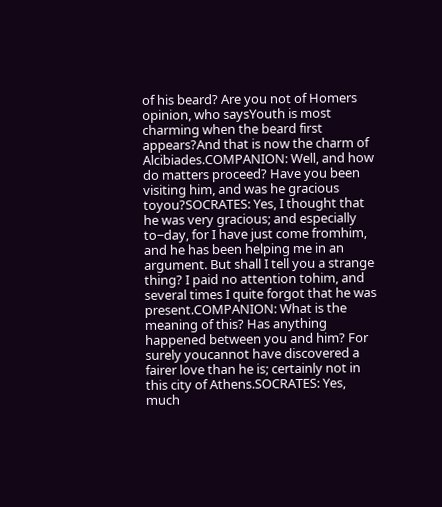of his beard? Are you not of Homers opinion, who saysYouth is most charming when the beard first appears?And that is now the charm of Alcibiades.COMPANION: Well, and how do matters proceed? Have you been visiting him, and was he gracious toyou?SOCRATES: Yes, I thought that he was very gracious; and especially to−day, for I have just come fromhim, and he has been helping me in an argument. But shall I tell you a strange thing? I paid no attention tohim, and several times I quite forgot that he was present.COMPANION: What is the meaning of this? Has anything happened between you and him? For surely youcannot have discovered a fairer love than he is; certainly not in this city of Athens.SOCRATES: Yes, much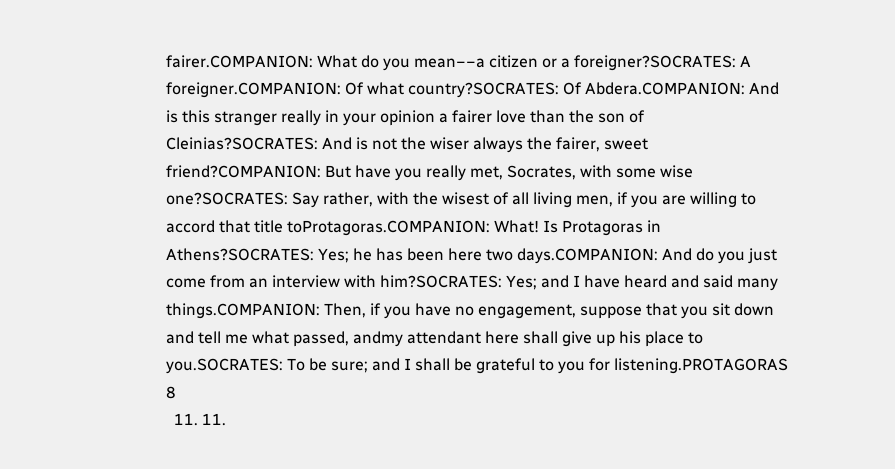fairer.COMPANION: What do you mean−−a citizen or a foreigner?SOCRATES: A foreigner.COMPANION: Of what country?SOCRATES: Of Abdera.COMPANION: And is this stranger really in your opinion a fairer love than the son of Cleinias?SOCRATES: And is not the wiser always the fairer, sweet friend?COMPANION: But have you really met, Socrates, with some wise one?SOCRATES: Say rather, with the wisest of all living men, if you are willing to accord that title toProtagoras.COMPANION: What! Is Protagoras in Athens?SOCRATES: Yes; he has been here two days.COMPANION: And do you just come from an interview with him?SOCRATES: Yes; and I have heard and said many things.COMPANION: Then, if you have no engagement, suppose that you sit down and tell me what passed, andmy attendant here shall give up his place to you.SOCRATES: To be sure; and I shall be grateful to you for listening.PROTAGORAS 8
  11. 11.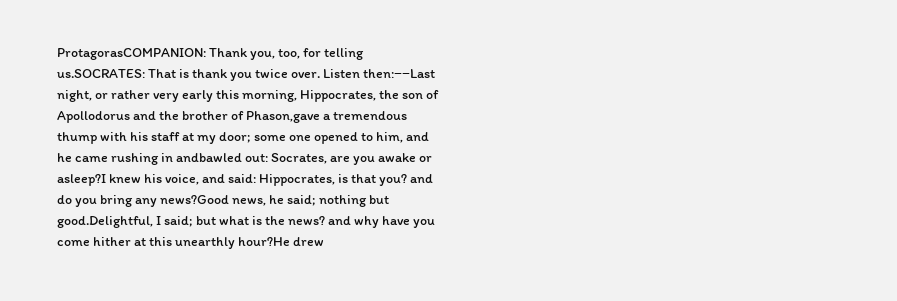ProtagorasCOMPANION: Thank you, too, for telling us.SOCRATES: That is thank you twice over. Listen then:−−Last night, or rather very early this morning, Hippocrates, the son of Apollodorus and the brother of Phason,gave a tremendous thump with his staff at my door; some one opened to him, and he came rushing in andbawled out: Socrates, are you awake or asleep?I knew his voice, and said: Hippocrates, is that you? and do you bring any news?Good news, he said; nothing but good.Delightful, I said; but what is the news? and why have you come hither at this unearthly hour?He drew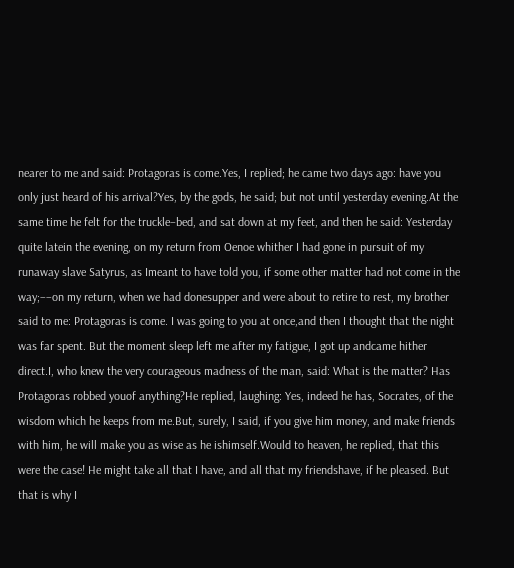nearer to me and said: Protagoras is come.Yes, I replied; he came two days ago: have you only just heard of his arrival?Yes, by the gods, he said; but not until yesterday evening.At the same time he felt for the truckle−bed, and sat down at my feet, and then he said: Yesterday quite latein the evening, on my return from Oenoe whither I had gone in pursuit of my runaway slave Satyrus, as Imeant to have told you, if some other matter had not come in the way;−−on my return, when we had donesupper and were about to retire to rest, my brother said to me: Protagoras is come. I was going to you at once,and then I thought that the night was far spent. But the moment sleep left me after my fatigue, I got up andcame hither direct.I, who knew the very courageous madness of the man, said: What is the matter? Has Protagoras robbed youof anything?He replied, laughing: Yes, indeed he has, Socrates, of the wisdom which he keeps from me.But, surely, I said, if you give him money, and make friends with him, he will make you as wise as he ishimself.Would to heaven, he replied, that this were the case! He might take all that I have, and all that my friendshave, if he pleased. But that is why I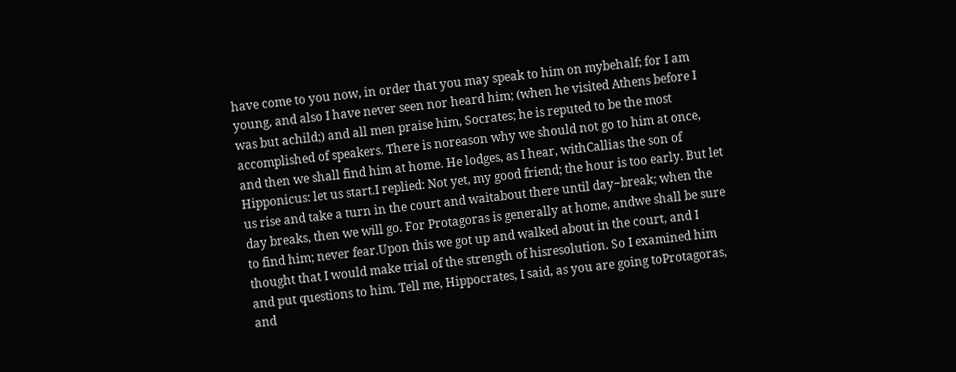have come to you now, in order that you may speak to him on mybehalf; for I am young, and also I have never seen nor heard him; (when he visited Athens before I was but achild;) and all men praise him, Socrates; he is reputed to be the most accomplished of speakers. There is noreason why we should not go to him at once, and then we shall find him at home. He lodges, as I hear, withCallias the son of Hipponicus: let us start.I replied: Not yet, my good friend; the hour is too early. But let us rise and take a turn in the court and waitabout there until day−break; when the day breaks, then we will go. For Protagoras is generally at home, andwe shall be sure to find him; never fear.Upon this we got up and walked about in the court, and I thought that I would make trial of the strength of hisresolution. So I examined him and put questions to him. Tell me, Hippocrates, I said, as you are going toProtagoras, and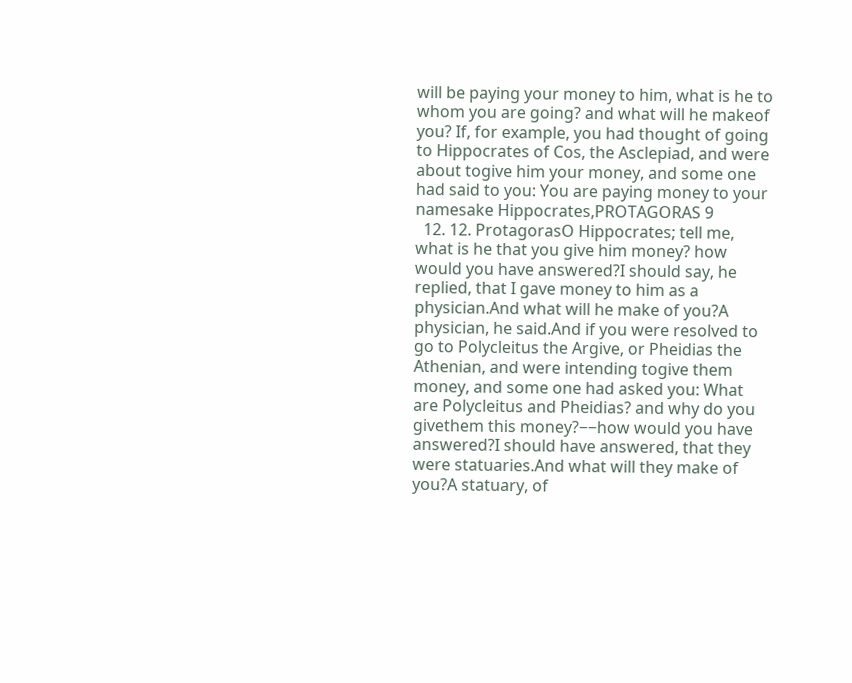will be paying your money to him, what is he to whom you are going? and what will he makeof you? If, for example, you had thought of going to Hippocrates of Cos, the Asclepiad, and were about togive him your money, and some one had said to you: You are paying money to your namesake Hippocrates,PROTAGORAS 9
  12. 12. ProtagorasO Hippocrates; tell me, what is he that you give him money? how would you have answered?I should say, he replied, that I gave money to him as a physician.And what will he make of you?A physician, he said.And if you were resolved to go to Polycleitus the Argive, or Pheidias the Athenian, and were intending togive them money, and some one had asked you: What are Polycleitus and Pheidias? and why do you givethem this money?−−how would you have answered?I should have answered, that they were statuaries.And what will they make of you?A statuary, of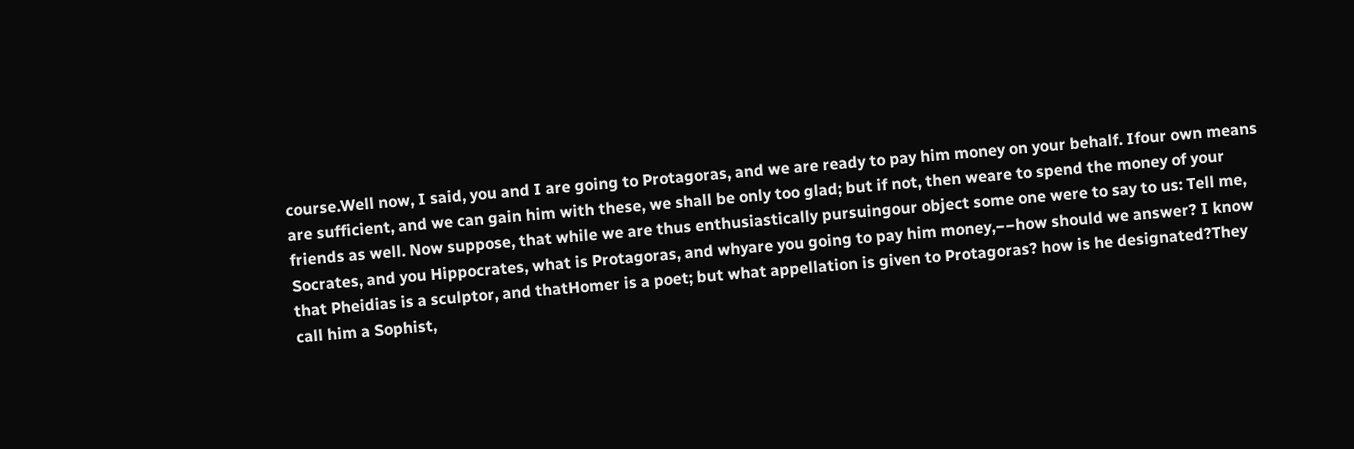course.Well now, I said, you and I are going to Protagoras, and we are ready to pay him money on your behalf. Ifour own means are sufficient, and we can gain him with these, we shall be only too glad; but if not, then weare to spend the money of your friends as well. Now suppose, that while we are thus enthusiastically pursuingour object some one were to say to us: Tell me, Socrates, and you Hippocrates, what is Protagoras, and whyare you going to pay him money,−−how should we answer? I know that Pheidias is a sculptor, and thatHomer is a poet; but what appellation is given to Protagoras? how is he designated?They call him a Sophist,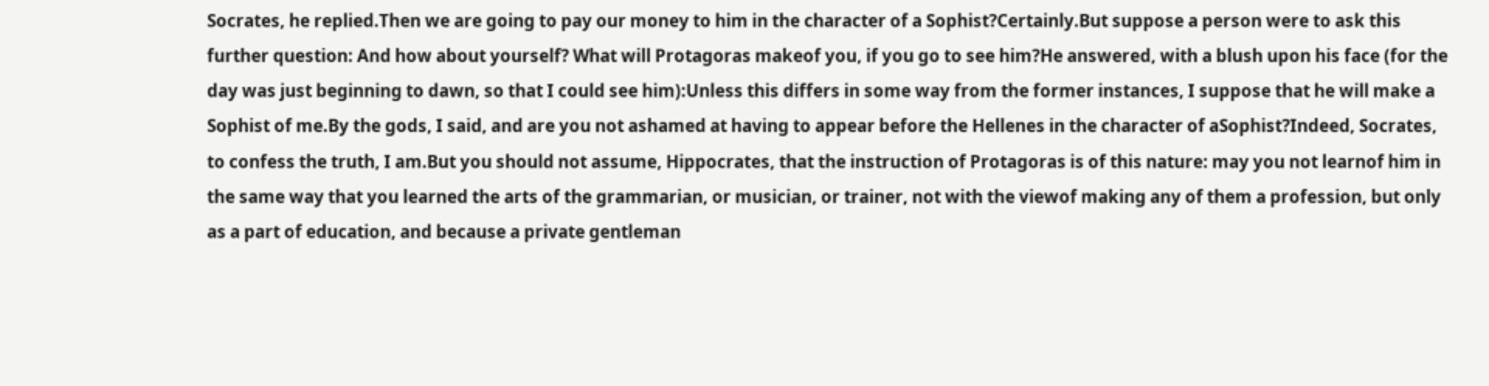Socrates, he replied.Then we are going to pay our money to him in the character of a Sophist?Certainly.But suppose a person were to ask this further question: And how about yourself? What will Protagoras makeof you, if you go to see him?He answered, with a blush upon his face (for the day was just beginning to dawn, so that I could see him):Unless this differs in some way from the former instances, I suppose that he will make a Sophist of me.By the gods, I said, and are you not ashamed at having to appear before the Hellenes in the character of aSophist?Indeed, Socrates, to confess the truth, I am.But you should not assume, Hippocrates, that the instruction of Protagoras is of this nature: may you not learnof him in the same way that you learned the arts of the grammarian, or musician, or trainer, not with the viewof making any of them a profession, but only as a part of education, and because a private gentleman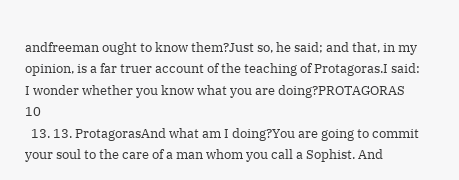andfreeman ought to know them?Just so, he said; and that, in my opinion, is a far truer account of the teaching of Protagoras.I said: I wonder whether you know what you are doing?PROTAGORAS 10
  13. 13. ProtagorasAnd what am I doing?You are going to commit your soul to the care of a man whom you call a Sophist. And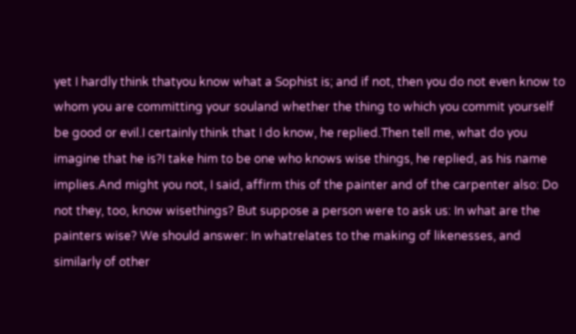yet I hardly think thatyou know what a Sophist is; and if not, then you do not even know to whom you are committing your souland whether the thing to which you commit yourself be good or evil.I certainly think that I do know, he replied.Then tell me, what do you imagine that he is?I take him to be one who knows wise things, he replied, as his name implies.And might you not, I said, affirm this of the painter and of the carpenter also: Do not they, too, know wisethings? But suppose a person were to ask us: In what are the painters wise? We should answer: In whatrelates to the making of likenesses, and similarly of other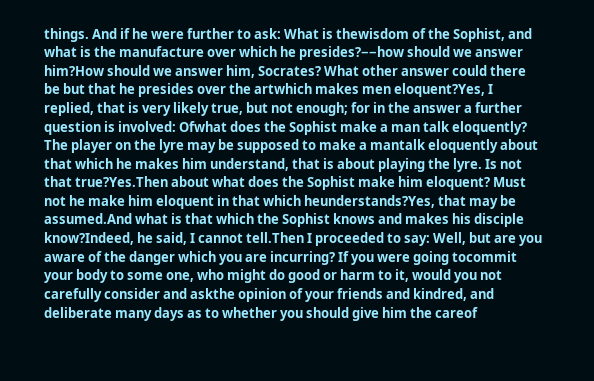things. And if he were further to ask: What is thewisdom of the Sophist, and what is the manufacture over which he presides?−−how should we answer him?How should we answer him, Socrates? What other answer could there be but that he presides over the artwhich makes men eloquent?Yes, I replied, that is very likely true, but not enough; for in the answer a further question is involved: Ofwhat does the Sophist make a man talk eloquently? The player on the lyre may be supposed to make a mantalk eloquently about that which he makes him understand, that is about playing the lyre. Is not that true?Yes.Then about what does the Sophist make him eloquent? Must not he make him eloquent in that which heunderstands?Yes, that may be assumed.And what is that which the Sophist knows and makes his disciple know?Indeed, he said, I cannot tell.Then I proceeded to say: Well, but are you aware of the danger which you are incurring? If you were going tocommit your body to some one, who might do good or harm to it, would you not carefully consider and askthe opinion of your friends and kindred, and deliberate many days as to whether you should give him the careof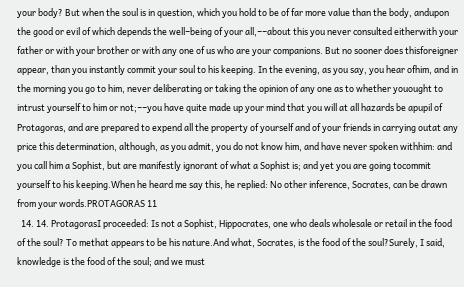your body? But when the soul is in question, which you hold to be of far more value than the body, andupon the good or evil of which depends the well−being of your all,−−about this you never consulted eitherwith your father or with your brother or with any one of us who are your companions. But no sooner does thisforeigner appear, than you instantly commit your soul to his keeping. In the evening, as you say, you hear ofhim, and in the morning you go to him, never deliberating or taking the opinion of any one as to whether youought to intrust yourself to him or not;−−you have quite made up your mind that you will at all hazards be apupil of Protagoras, and are prepared to expend all the property of yourself and of your friends in carrying outat any price this determination, although, as you admit, you do not know him, and have never spoken withhim: and you call him a Sophist, but are manifestly ignorant of what a Sophist is; and yet you are going tocommit yourself to his keeping.When he heard me say this, he replied: No other inference, Socrates, can be drawn from your words.PROTAGORAS 11
  14. 14. ProtagorasI proceeded: Is not a Sophist, Hippocrates, one who deals wholesale or retail in the food of the soul? To methat appears to be his nature.And what, Socrates, is the food of the soul?Surely, I said, knowledge is the food of the soul; and we must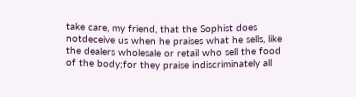take care, my friend, that the Sophist does notdeceive us when he praises what he sells, like the dealers wholesale or retail who sell the food of the body;for they praise indiscriminately all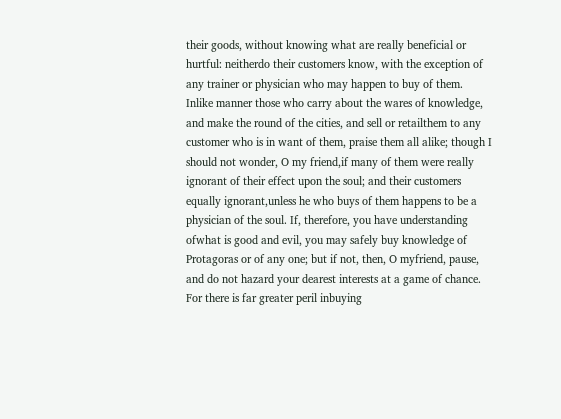their goods, without knowing what are really beneficial or hurtful: neitherdo their customers know, with the exception of any trainer or physician who may happen to buy of them. Inlike manner those who carry about the wares of knowledge, and make the round of the cities, and sell or retailthem to any customer who is in want of them, praise them all alike; though I should not wonder, O my friend,if many of them were really ignorant of their effect upon the soul; and their customers equally ignorant,unless he who buys of them happens to be a physician of the soul. If, therefore, you have understanding ofwhat is good and evil, you may safely buy knowledge of Protagoras or of any one; but if not, then, O myfriend, pause, and do not hazard your dearest interests at a game of chance. For there is far greater peril inbuying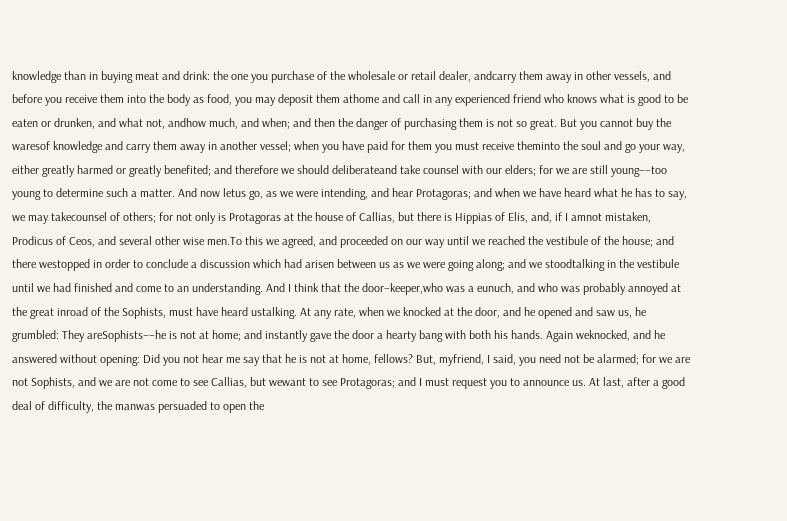knowledge than in buying meat and drink: the one you purchase of the wholesale or retail dealer, andcarry them away in other vessels, and before you receive them into the body as food, you may deposit them athome and call in any experienced friend who knows what is good to be eaten or drunken, and what not, andhow much, and when; and then the danger of purchasing them is not so great. But you cannot buy the waresof knowledge and carry them away in another vessel; when you have paid for them you must receive theminto the soul and go your way, either greatly harmed or greatly benefited; and therefore we should deliberateand take counsel with our elders; for we are still young−−too young to determine such a matter. And now letus go, as we were intending, and hear Protagoras; and when we have heard what he has to say, we may takecounsel of others; for not only is Protagoras at the house of Callias, but there is Hippias of Elis, and, if I amnot mistaken, Prodicus of Ceos, and several other wise men.To this we agreed, and proceeded on our way until we reached the vestibule of the house; and there westopped in order to conclude a discussion which had arisen between us as we were going along; and we stoodtalking in the vestibule until we had finished and come to an understanding. And I think that the door−keeper,who was a eunuch, and who was probably annoyed at the great inroad of the Sophists, must have heard ustalking. At any rate, when we knocked at the door, and he opened and saw us, he grumbled: They areSophists−−he is not at home; and instantly gave the door a hearty bang with both his hands. Again weknocked, and he answered without opening: Did you not hear me say that he is not at home, fellows? But, myfriend, I said, you need not be alarmed; for we are not Sophists, and we are not come to see Callias, but wewant to see Protagoras; and I must request you to announce us. At last, after a good deal of difficulty, the manwas persuaded to open the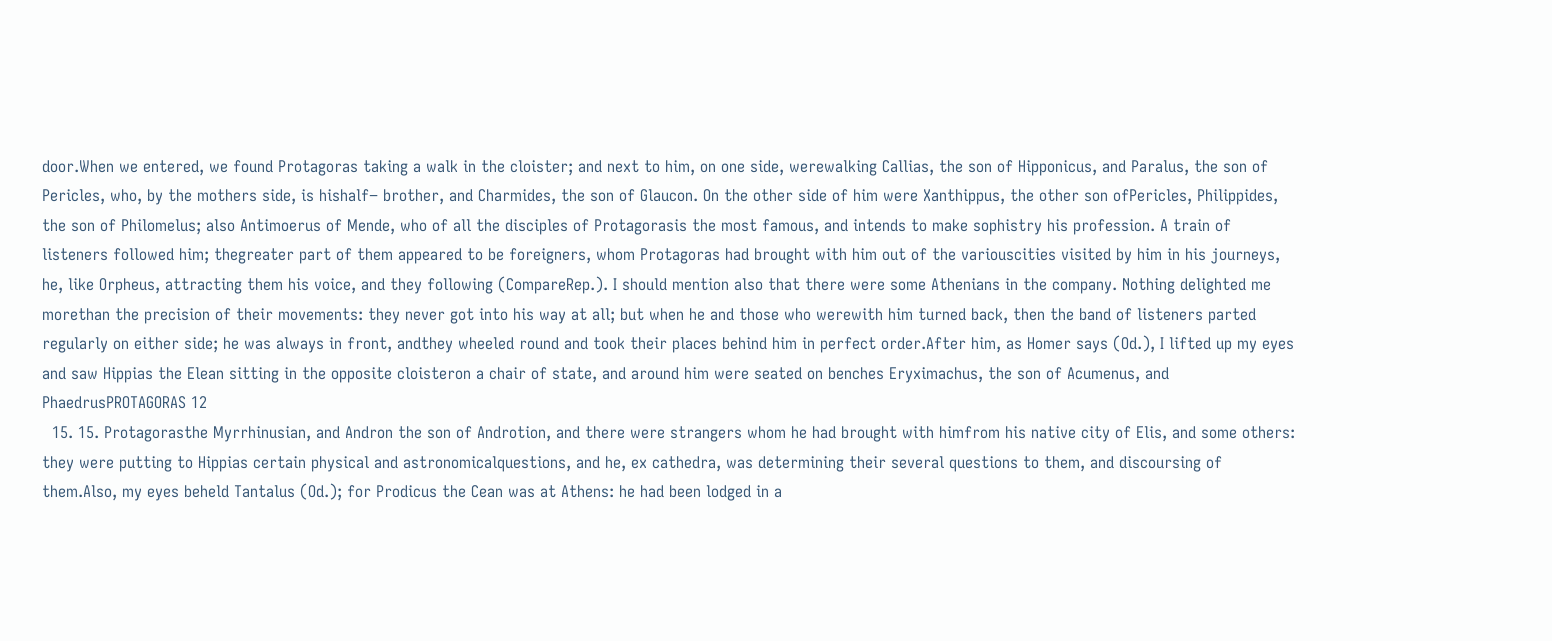door.When we entered, we found Protagoras taking a walk in the cloister; and next to him, on one side, werewalking Callias, the son of Hipponicus, and Paralus, the son of Pericles, who, by the mothers side, is hishalf− brother, and Charmides, the son of Glaucon. On the other side of him were Xanthippus, the other son ofPericles, Philippides, the son of Philomelus; also Antimoerus of Mende, who of all the disciples of Protagorasis the most famous, and intends to make sophistry his profession. A train of listeners followed him; thegreater part of them appeared to be foreigners, whom Protagoras had brought with him out of the variouscities visited by him in his journeys, he, like Orpheus, attracting them his voice, and they following (CompareRep.). I should mention also that there were some Athenians in the company. Nothing delighted me morethan the precision of their movements: they never got into his way at all; but when he and those who werewith him turned back, then the band of listeners parted regularly on either side; he was always in front, andthey wheeled round and took their places behind him in perfect order.After him, as Homer says (Od.), I lifted up my eyes and saw Hippias the Elean sitting in the opposite cloisteron a chair of state, and around him were seated on benches Eryximachus, the son of Acumenus, and PhaedrusPROTAGORAS 12
  15. 15. Protagorasthe Myrrhinusian, and Andron the son of Androtion, and there were strangers whom he had brought with himfrom his native city of Elis, and some others: they were putting to Hippias certain physical and astronomicalquestions, and he, ex cathedra, was determining their several questions to them, and discoursing of them.Also, my eyes beheld Tantalus (Od.); for Prodicus the Cean was at Athens: he had been lodged in a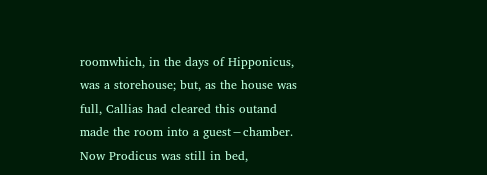roomwhich, in the days of Hipponicus, was a storehouse; but, as the house was full, Callias had cleared this outand made the room into a guest−chamber. Now Prodicus was still in bed,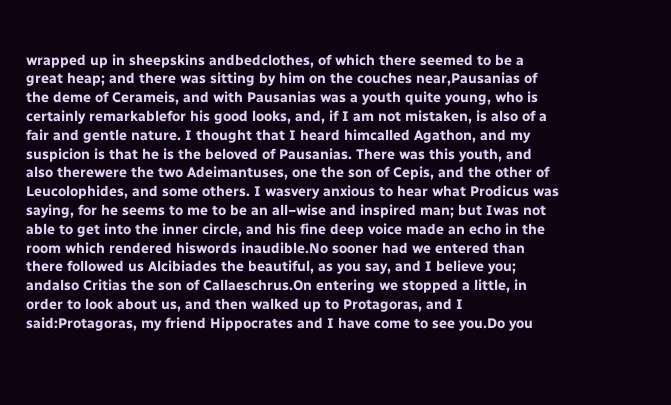wrapped up in sheepskins andbedclothes, of which there seemed to be a great heap; and there was sitting by him on the couches near,Pausanias of the deme of Cerameis, and with Pausanias was a youth quite young, who is certainly remarkablefor his good looks, and, if I am not mistaken, is also of a fair and gentle nature. I thought that I heard himcalled Agathon, and my suspicion is that he is the beloved of Pausanias. There was this youth, and also therewere the two Adeimantuses, one the son of Cepis, and the other of Leucolophides, and some others. I wasvery anxious to hear what Prodicus was saying, for he seems to me to be an all−wise and inspired man; but Iwas not able to get into the inner circle, and his fine deep voice made an echo in the room which rendered hiswords inaudible.No sooner had we entered than there followed us Alcibiades the beautiful, as you say, and I believe you; andalso Critias the son of Callaeschrus.On entering we stopped a little, in order to look about us, and then walked up to Protagoras, and I said:Protagoras, my friend Hippocrates and I have come to see you.Do you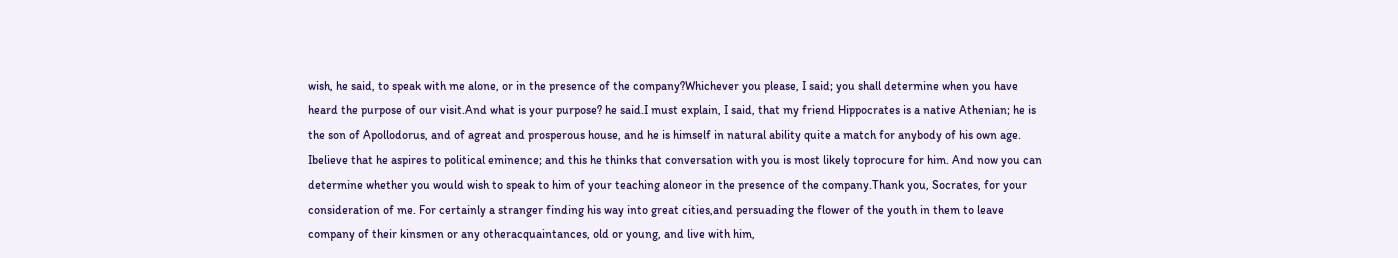wish, he said, to speak with me alone, or in the presence of the company?Whichever you please, I said; you shall determine when you have heard the purpose of our visit.And what is your purpose? he said.I must explain, I said, that my friend Hippocrates is a native Athenian; he is the son of Apollodorus, and of agreat and prosperous house, and he is himself in natural ability quite a match for anybody of his own age. Ibelieve that he aspires to political eminence; and this he thinks that conversation with you is most likely toprocure for him. And now you can determine whether you would wish to speak to him of your teaching aloneor in the presence of the company.Thank you, Socrates, for your consideration of me. For certainly a stranger finding his way into great cities,and persuading the flower of the youth in them to leave company of their kinsmen or any otheracquaintances, old or young, and live with him,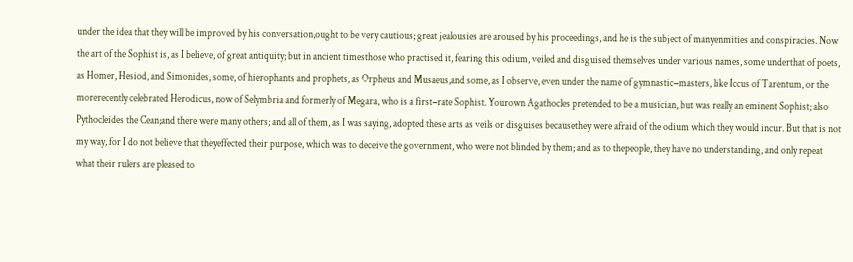under the idea that they will be improved by his conversation,ought to be very cautious; great jealousies are aroused by his proceedings, and he is the subject of manyenmities and conspiracies. Now the art of the Sophist is, as I believe, of great antiquity; but in ancient timesthose who practised it, fearing this odium, veiled and disguised themselves under various names, some underthat of poets, as Homer, Hesiod, and Simonides, some, of hierophants and prophets, as Orpheus and Musaeus,and some, as I observe, even under the name of gymnastic−masters, like Iccus of Tarentum, or the morerecently celebrated Herodicus, now of Selymbria and formerly of Megara, who is a first−rate Sophist. Yourown Agathocles pretended to be a musician, but was really an eminent Sophist; also Pythocleides the Cean;and there were many others; and all of them, as I was saying, adopted these arts as veils or disguises becausethey were afraid of the odium which they would incur. But that is not my way, for I do not believe that theyeffected their purpose, which was to deceive the government, who were not blinded by them; and as to thepeople, they have no understanding, and only repeat what their rulers are pleased to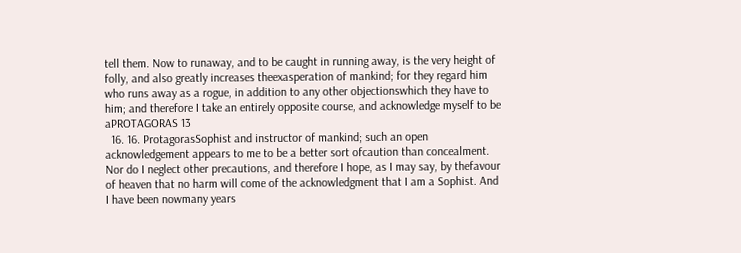tell them. Now to runaway, and to be caught in running away, is the very height of folly, and also greatly increases theexasperation of mankind; for they regard him who runs away as a rogue, in addition to any other objectionswhich they have to him; and therefore I take an entirely opposite course, and acknowledge myself to be aPROTAGORAS 13
  16. 16. ProtagorasSophist and instructor of mankind; such an open acknowledgement appears to me to be a better sort ofcaution than concealment. Nor do I neglect other precautions, and therefore I hope, as I may say, by thefavour of heaven that no harm will come of the acknowledgment that I am a Sophist. And I have been nowmany years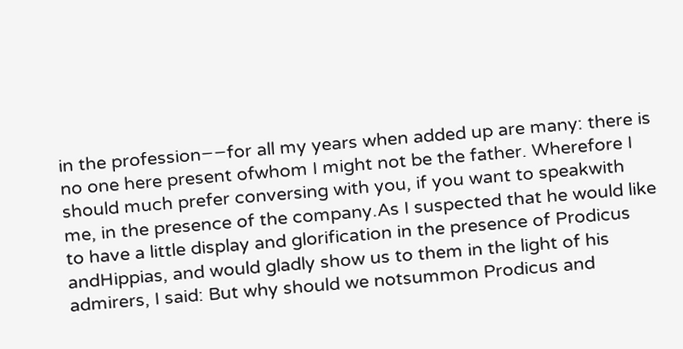in the profession−−for all my years when added up are many: there is no one here present ofwhom I might not be the father. Wherefore I should much prefer conversing with you, if you want to speakwith me, in the presence of the company.As I suspected that he would like to have a little display and glorification in the presence of Prodicus andHippias, and would gladly show us to them in the light of his admirers, I said: But why should we notsummon Prodicus and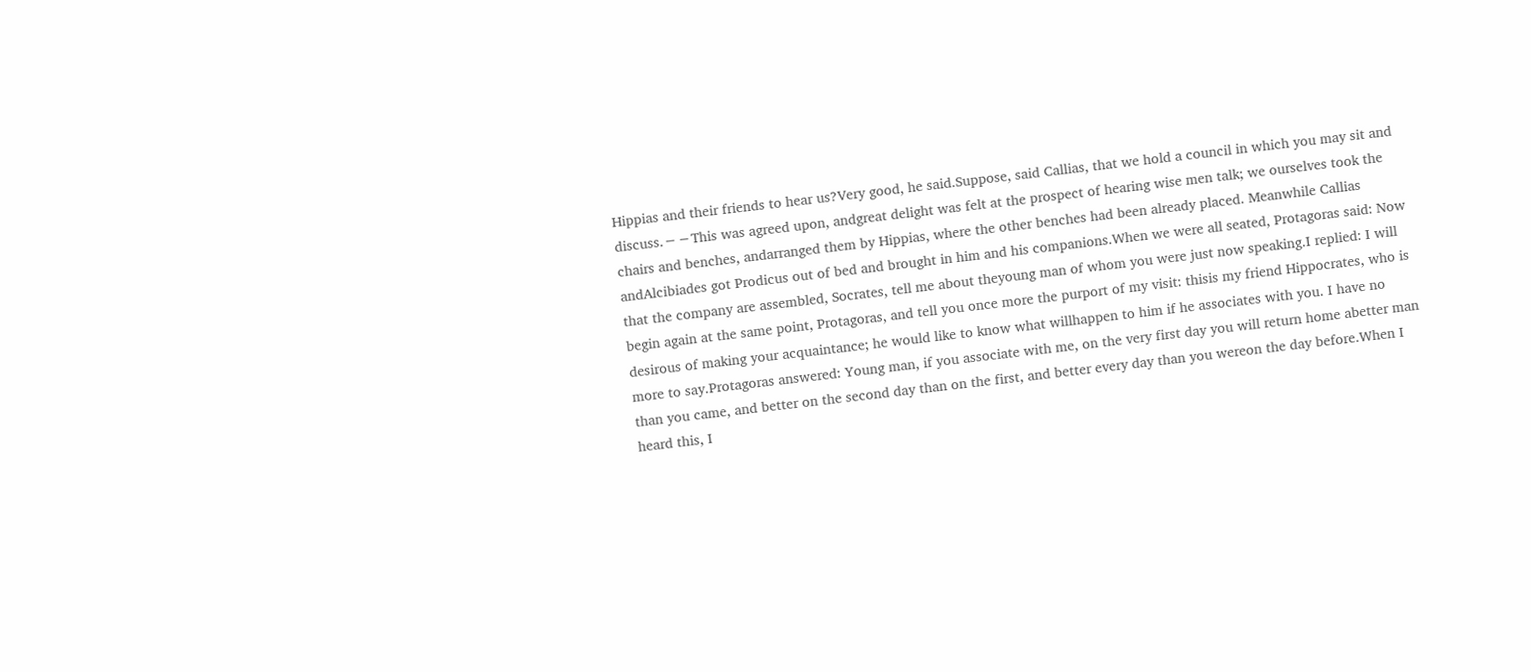Hippias and their friends to hear us?Very good, he said.Suppose, said Callias, that we hold a council in which you may sit and discuss.−−This was agreed upon, andgreat delight was felt at the prospect of hearing wise men talk; we ourselves took the chairs and benches, andarranged them by Hippias, where the other benches had been already placed. Meanwhile Callias andAlcibiades got Prodicus out of bed and brought in him and his companions.When we were all seated, Protagoras said: Now that the company are assembled, Socrates, tell me about theyoung man of whom you were just now speaking.I replied: I will begin again at the same point, Protagoras, and tell you once more the purport of my visit: thisis my friend Hippocrates, who is desirous of making your acquaintance; he would like to know what willhappen to him if he associates with you. I have no more to say.Protagoras answered: Young man, if you associate with me, on the very first day you will return home abetter man than you came, and better on the second day than on the first, and better every day than you wereon the day before.When I heard this, I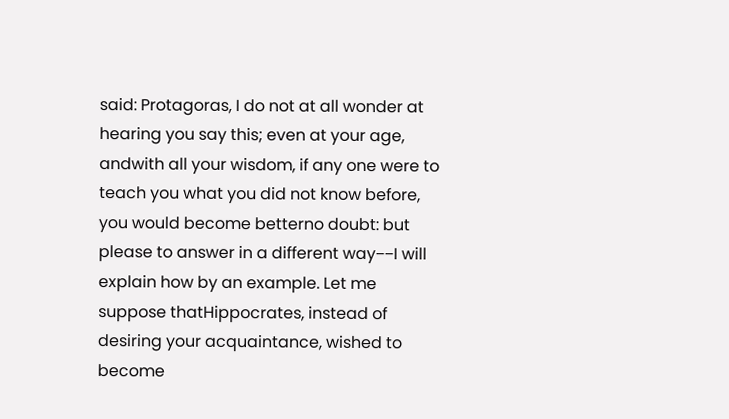said: Protagoras, I do not at all wonder at hearing you say this; even at your age, andwith all your wisdom, if any one were to teach you what you did not know before, you would become betterno doubt: but please to answer in a different way−−I will explain how by an example. Let me suppose thatHippocrates, instead of desiring your acquaintance, wished to become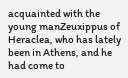acquainted with the young manZeuxippus of Heraclea, who has lately been in Athens, and he had come to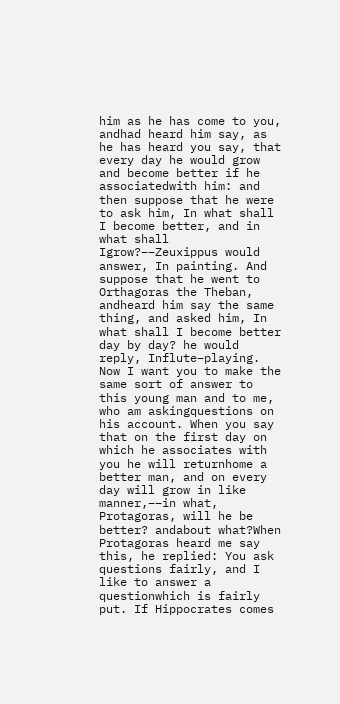him as he has come to you, andhad heard him say, as he has heard you say, that every day he would grow and become better if he associatedwith him: and then suppose that he were to ask him, In what shall I become better, and in what shall Igrow?−−Zeuxippus would answer, In painting. And suppose that he went to Orthagoras the Theban, andheard him say the same thing, and asked him, In what shall I become better day by day? he would reply, Influte−playing. Now I want you to make the same sort of answer to this young man and to me, who am askingquestions on his account. When you say that on the first day on which he associates with you he will returnhome a better man, and on every day will grow in like manner,−−in what, Protagoras, will he be better? andabout what?When Protagoras heard me say this, he replied: You ask questions fairly, and I like to answer a questionwhich is fairly put. If Hippocrates comes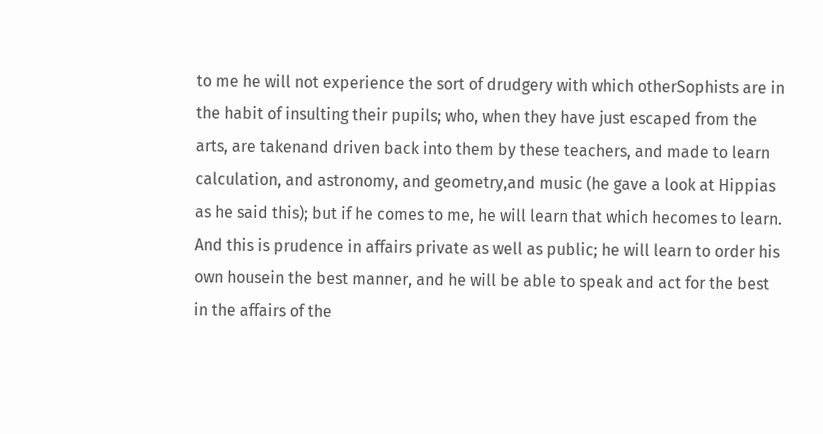to me he will not experience the sort of drudgery with which otherSophists are in the habit of insulting their pupils; who, when they have just escaped from the arts, are takenand driven back into them by these teachers, and made to learn calculation, and astronomy, and geometry,and music (he gave a look at Hippias as he said this); but if he comes to me, he will learn that which hecomes to learn. And this is prudence in affairs private as well as public; he will learn to order his own housein the best manner, and he will be able to speak and act for the best in the affairs of the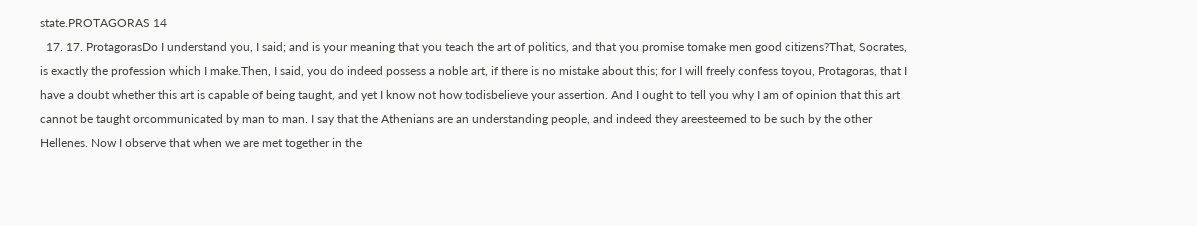state.PROTAGORAS 14
  17. 17. ProtagorasDo I understand you, I said; and is your meaning that you teach the art of politics, and that you promise tomake men good citizens?That, Socrates, is exactly the profession which I make.Then, I said, you do indeed possess a noble art, if there is no mistake about this; for I will freely confess toyou, Protagoras, that I have a doubt whether this art is capable of being taught, and yet I know not how todisbelieve your assertion. And I ought to tell you why I am of opinion that this art cannot be taught orcommunicated by man to man. I say that the Athenians are an understanding people, and indeed they areesteemed to be such by the other Hellenes. Now I observe that when we are met together in the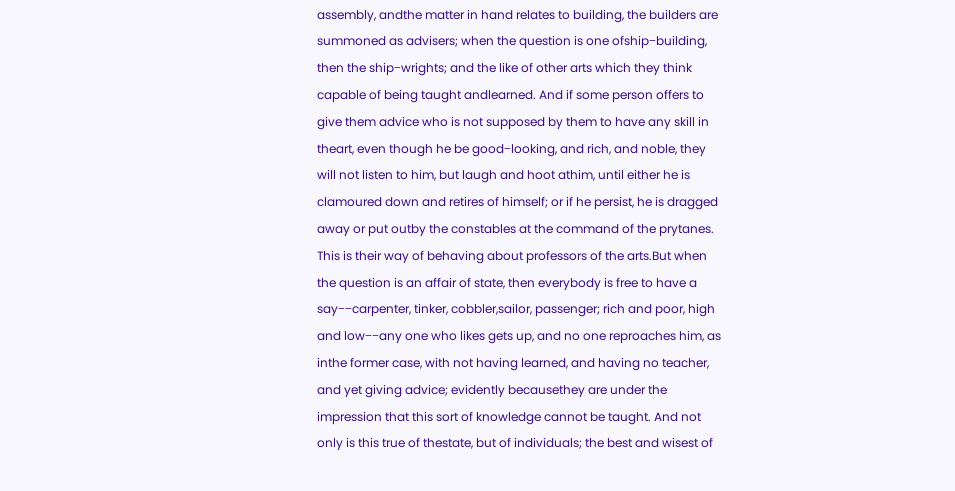assembly, andthe matter in hand relates to building, the builders are summoned as advisers; when the question is one ofship−building, then the ship−wrights; and the like of other arts which they think capable of being taught andlearned. And if some person offers to give them advice who is not supposed by them to have any skill in theart, even though he be good−looking, and rich, and noble, they will not listen to him, but laugh and hoot athim, until either he is clamoured down and retires of himself; or if he persist, he is dragged away or put outby the constables at the command of the prytanes. This is their way of behaving about professors of the arts.But when the question is an affair of state, then everybody is free to have a say−−carpenter, tinker, cobbler,sailor, passenger; rich and poor, high and low−−any one who likes gets up, and no one reproaches him, as inthe former case, with not having learned, and having no teacher, and yet giving advice; evidently becausethey are under the impression that this sort of knowledge cannot be taught. And not only is this true of thestate, but of individuals; the best and wisest of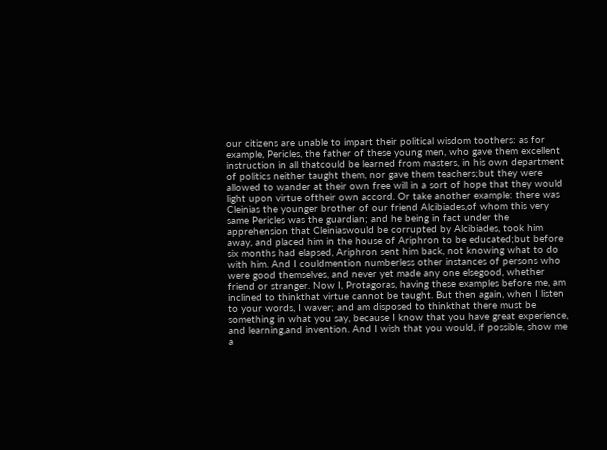our citizens are unable to impart their political wisdom toothers: as for example, Pericles, the father of these young men, who gave them excellent instruction in all thatcould be learned from masters, in his own department of politics neither taught them, nor gave them teachers;but they were allowed to wander at their own free will in a sort of hope that they would light upon virtue oftheir own accord. Or take another example: there was Cleinias the younger brother of our friend Alcibiades,of whom this very same Pericles was the guardian; and he being in fact under the apprehension that Cleiniaswould be corrupted by Alcibiades, took him away, and placed him in the house of Ariphron to be educated;but before six months had elapsed, Ariphron sent him back, not knowing what to do with him. And I couldmention numberless other instances of persons who were good themselves, and never yet made any one elsegood, whether friend or stranger. Now I, Protagoras, having these examples before me, am inclined to thinkthat virtue cannot be taught. But then again, when I listen to your words, I waver; and am disposed to thinkthat there must be something in what you say, because I know that you have great experience, and learning,and invention. And I wish that you would, if possible, show me a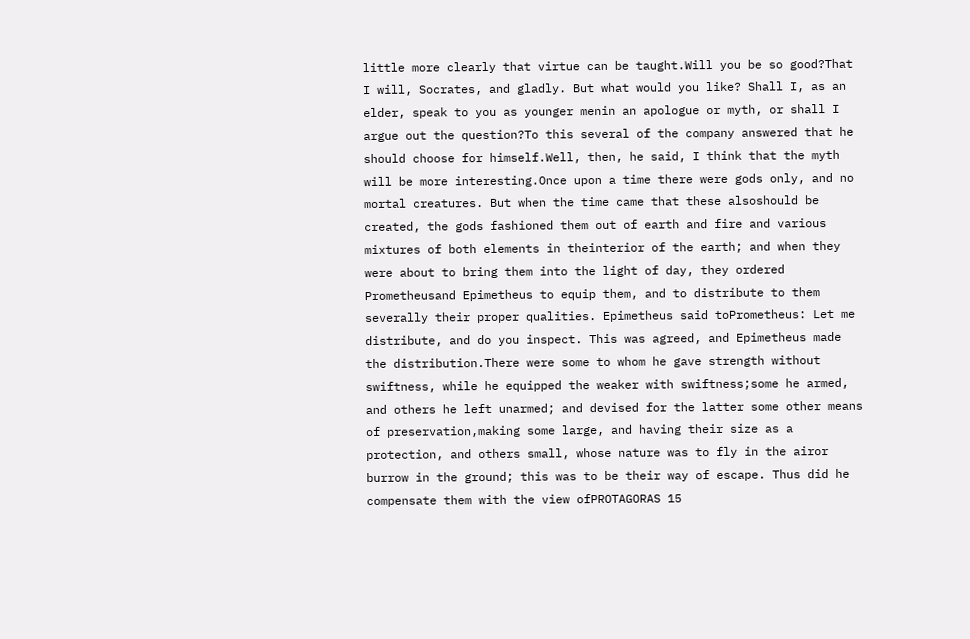little more clearly that virtue can be taught.Will you be so good?That I will, Socrates, and gladly. But what would you like? Shall I, as an elder, speak to you as younger menin an apologue or myth, or shall I argue out the question?To this several of the company answered that he should choose for himself.Well, then, he said, I think that the myth will be more interesting.Once upon a time there were gods only, and no mortal creatures. But when the time came that these alsoshould be created, the gods fashioned them out of earth and fire and various mixtures of both elements in theinterior of the earth; and when they were about to bring them into the light of day, they ordered Prometheusand Epimetheus to equip them, and to distribute to them severally their proper qualities. Epimetheus said toPrometheus: Let me distribute, and do you inspect. This was agreed, and Epimetheus made the distribution.There were some to whom he gave strength without swiftness, while he equipped the weaker with swiftness;some he armed, and others he left unarmed; and devised for the latter some other means of preservation,making some large, and having their size as a protection, and others small, whose nature was to fly in the airor burrow in the ground; this was to be their way of escape. Thus did he compensate them with the view ofPROTAGORAS 15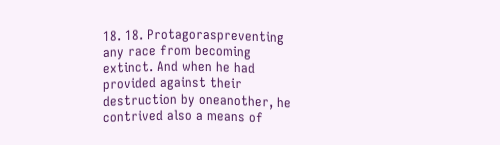18. 18. Protagoraspreventing any race from becoming extinct. And when he had provided against their destruction by oneanother, he contrived also a means of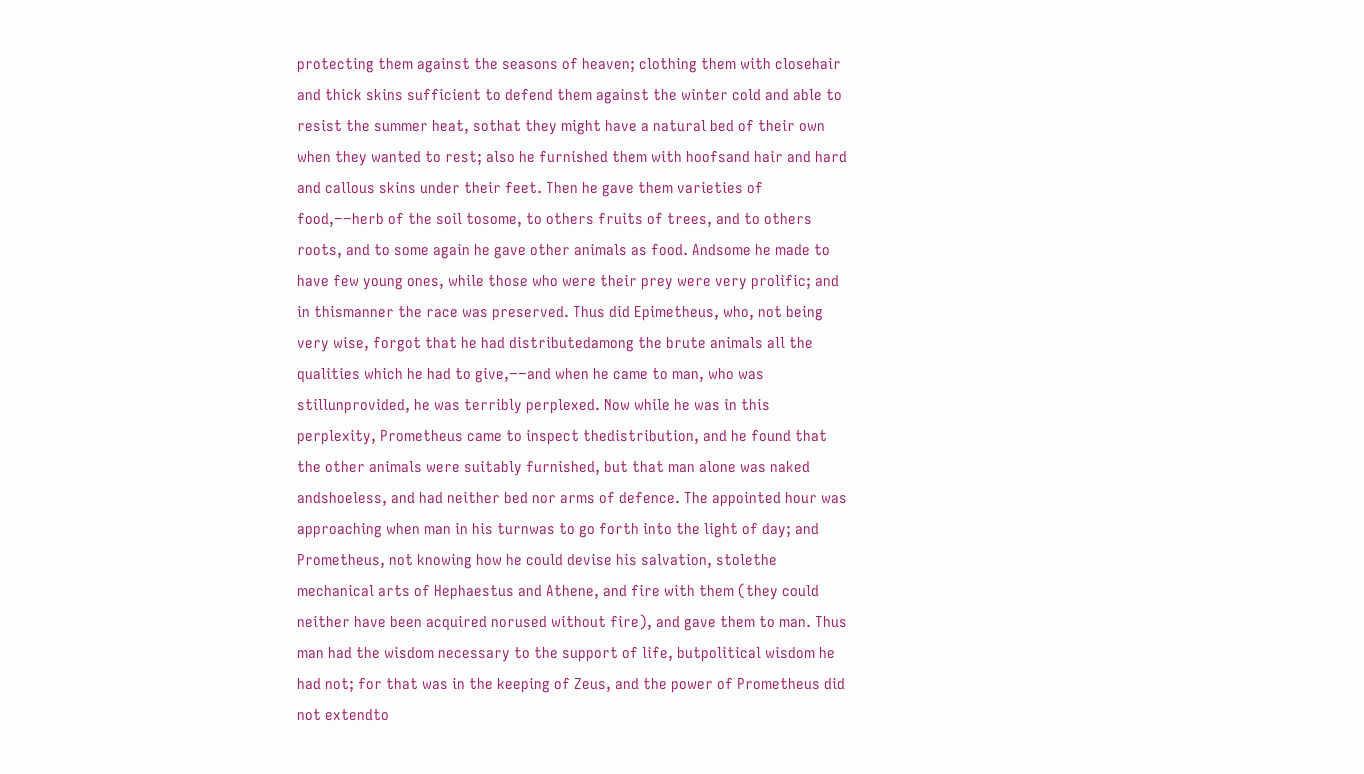protecting them against the seasons of heaven; clothing them with closehair and thick skins sufficient to defend them against the winter cold and able to resist the summer heat, sothat they might have a natural bed of their own when they wanted to rest; also he furnished them with hoofsand hair and hard and callous skins under their feet. Then he gave them varieties of food,−−herb of the soil tosome, to others fruits of trees, and to others roots, and to some again he gave other animals as food. Andsome he made to have few young ones, while those who were their prey were very prolific; and in thismanner the race was preserved. Thus did Epimetheus, who, not being very wise, forgot that he had distributedamong the brute animals all the qualities which he had to give,−−and when he came to man, who was stillunprovided, he was terribly perplexed. Now while he was in this perplexity, Prometheus came to inspect thedistribution, and he found that the other animals were suitably furnished, but that man alone was naked andshoeless, and had neither bed nor arms of defence. The appointed hour was approaching when man in his turnwas to go forth into the light of day; and Prometheus, not knowing how he could devise his salvation, stolethe mechanical arts of Hephaestus and Athene, and fire with them (they could neither have been acquired norused without fire), and gave them to man. Thus man had the wisdom necessary to the support of life, butpolitical wisdom he had not; for that was in the keeping of Zeus, and the power of Prometheus did not extendto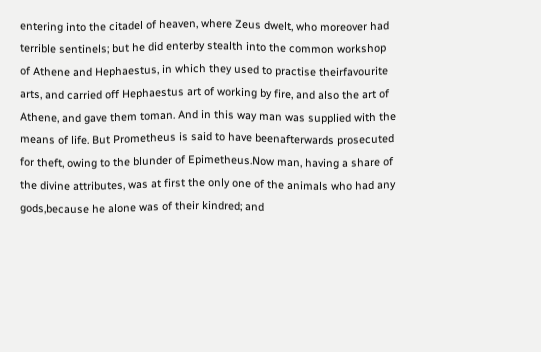entering into the citadel of heaven, where Zeus dwelt, who moreover had terrible sentinels; but he did enterby stealth into the common workshop of Athene and Hephaestus, in which they used to practise theirfavourite arts, and carried off Hephaestus art of working by fire, and also the art of Athene, and gave them toman. And in this way man was supplied with the means of life. But Prometheus is said to have beenafterwards prosecuted for theft, owing to the blunder of Epimetheus.Now man, having a share of the divine attributes, was at first the only one of the animals who had any gods,because he alone was of their kindred; and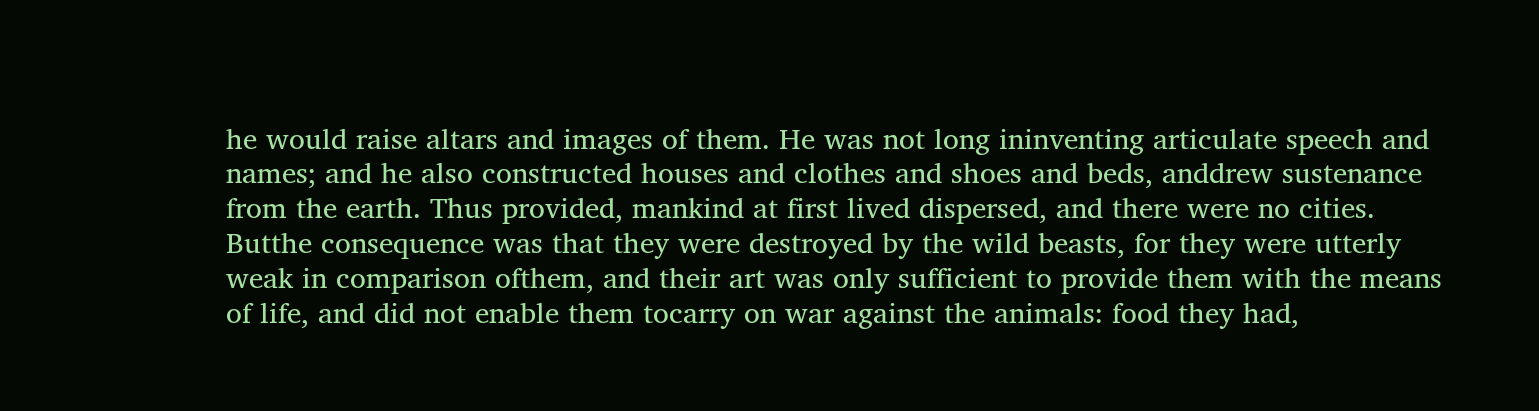he would raise altars and images of them. He was not long ininventing articulate speech and names; and he also constructed houses and clothes and shoes and beds, anddrew sustenance from the earth. Thus provided, mankind at first lived dispersed, and there were no cities. Butthe consequence was that they were destroyed by the wild beasts, for they were utterly weak in comparison ofthem, and their art was only sufficient to provide them with the means of life, and did not enable them tocarry on war against the animals: food they had,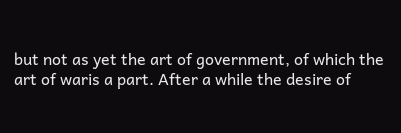but not as yet the art of government, of which the art of waris a part. After a while the desire of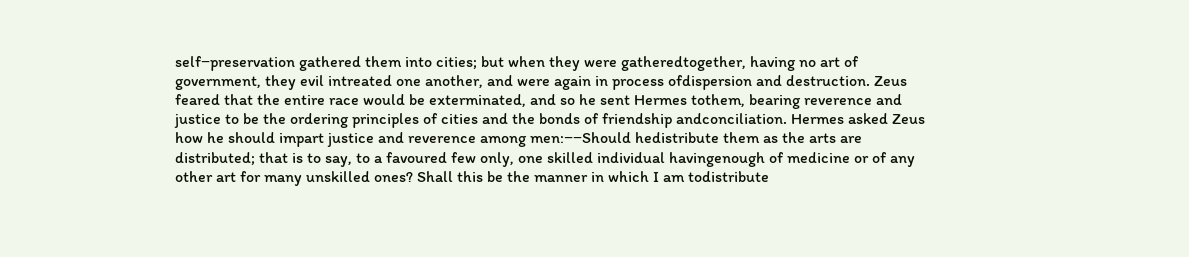self−preservation gathered them into cities; but when they were gatheredtogether, having no art of government, they evil intreated one another, and were again in process ofdispersion and destruction. Zeus feared that the entire race would be exterminated, and so he sent Hermes tothem, bearing reverence and justice to be the ordering principles of cities and the bonds of friendship andconciliation. Hermes asked Zeus how he should impart justice and reverence among men:−−Should hedistribute them as the arts are distributed; that is to say, to a favoured few only, one skilled individual havingenough of medicine or of any other art for many unskilled ones? Shall this be the manner in which I am todistribute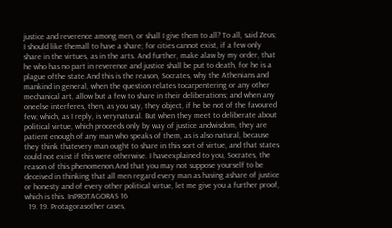justice and reverence among men, or shall I give them to all? To all, said Zeus; I should like themall to have a share; for cities cannot exist, if a few only share in the virtues, as in the arts. And further, make alaw by my order, that he who has no part in reverence and justice shall be put to death, for he is a plague ofthe state.And this is the reason, Socrates, why the Athenians and mankind in general, when the question relates tocarpentering or any other mechanical art, allow but a few to share in their deliberations; and when any oneelse interferes, then, as you say, they object, if he be not of the favoured few; which, as I reply, is verynatural. But when they meet to deliberate about political virtue, which proceeds only by way of justice andwisdom, they are patient enough of any man who speaks of them, as is also natural, because they think thatevery man ought to share in this sort of virtue, and that states could not exist if this were otherwise. I haveexplained to you, Socrates, the reason of this phenomenon.And that you may not suppose yourself to be deceived in thinking that all men regard every man as having ashare of justice or honesty and of every other political virtue, let me give you a further proof, which is this. InPROTAGORAS 16
  19. 19. Protagorasother cases,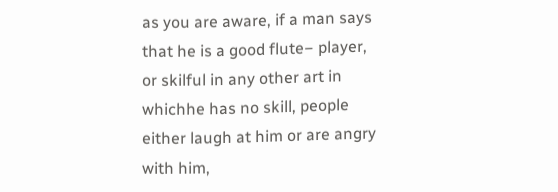as you are aware, if a man says that he is a good flute− player, or skilful in any other art in whichhe has no skill, people either laugh at him or are angry with him,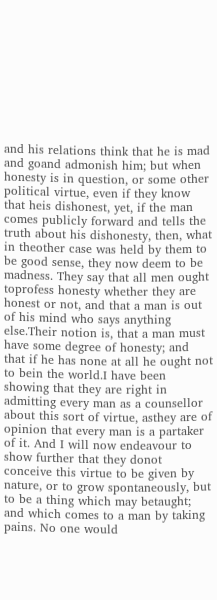and his relations think that he is mad and goand admonish him; but when honesty is in question, or some other political virtue, even if they know that heis dishonest, yet, if the man comes publicly forward and tells the truth about his dishonesty, then, what in theother case was held by them to be good sense, they now deem to be madness. They say that all men ought toprofess honesty whether they are honest or not, and that a man is out of his mind who says anything else.Their notion is, that a man must have some degree of honesty; and that if he has none at all he ought not to bein the world.I have been showing that they are right in admitting every man as a counsellor about this sort of virtue, asthey are of opinion that every man is a partaker of it. And I will now endeavour to show further that they donot conceive this virtue to be given by nature, or to grow spontaneously, but to be a thing which may betaught; and which comes to a man by taking pains. No one would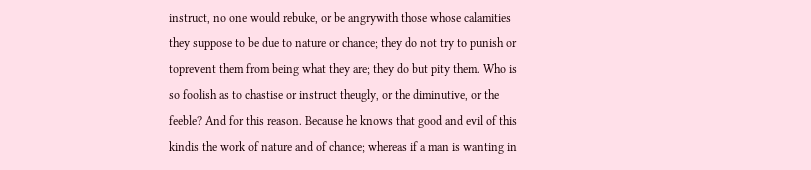instruct, no one would rebuke, or be angrywith those whose calamities they suppose to be due to nature or chance; they do not try to punish or toprevent them from being what they are; they do but pity them. Who is so foolish as to chastise or instruct theugly, or the diminutive, or the feeble? And for this reason. Because he knows that good and evil of this kindis the work of nature and of chance; whereas if a man is wanting in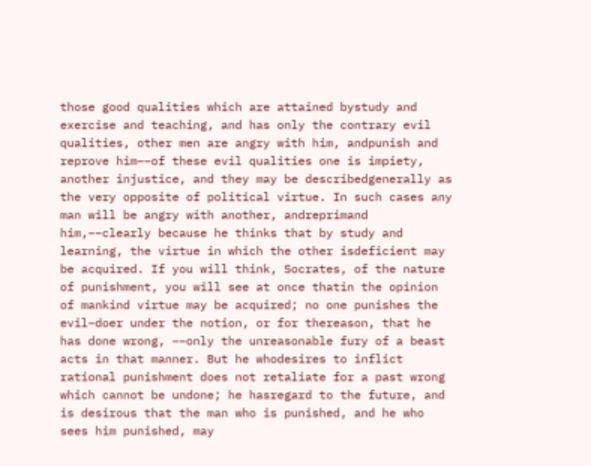those good qualities which are attained bystudy and exercise and teaching, and has only the contrary evil qualities, other men are angry with him, andpunish and reprove him−−of these evil qualities one is impiety, another injustice, and they may be describedgenerally as the very opposite of political virtue. In such cases any man will be angry with another, andreprimand him,−−clearly because he thinks that by study and learning, the virtue in which the other isdeficient may be acquired. If you will think, Socrates, of the nature of punishment, you will see at once thatin the opinion of mankind virtue may be acquired; no one punishes the evil−doer under the notion, or for thereason, that he has done wrong, −−only the unreasonable fury of a beast acts in that manner. But he whodesires to inflict rational punishment does not retaliate for a past wrong which cannot be undone; he hasregard to the future, and is desirous that the man who is punished, and he who sees him punished, may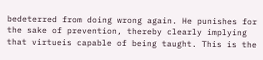bedeterred from doing wrong again. He punishes for the sake of prevention, thereby clearly implying that virtueis capable of being taught. This is the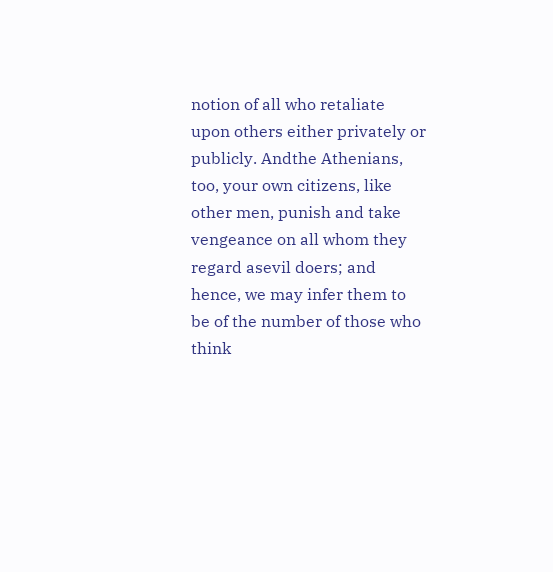notion of all who retaliate upon others either privately or publicly. Andthe Athenians, too, your own citizens, like other men, punish and take vengeance on all whom they regard asevil doers; and hence, we may infer them to be of the number of those who think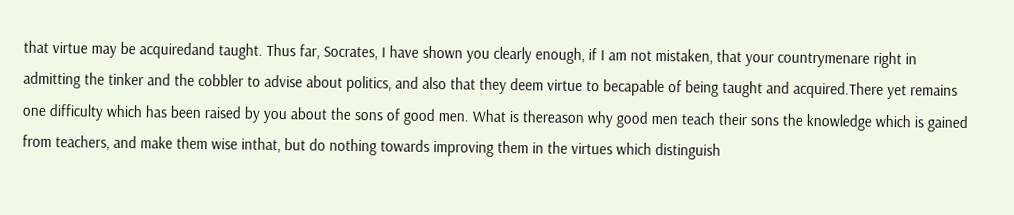that virtue may be acquiredand taught. Thus far, Socrates, I have shown you clearly enough, if I am not mistaken, that your countrymenare right in admitting the tinker and the cobbler to advise about politics, and also that they deem virtue to becapable of being taught and acquired.There yet remains one difficulty which has been raised by you about the sons of good men. What is thereason why good men teach their sons the knowledge which is gained from teachers, and make them wise inthat, but do nothing towards improving them in the virtues which distinguish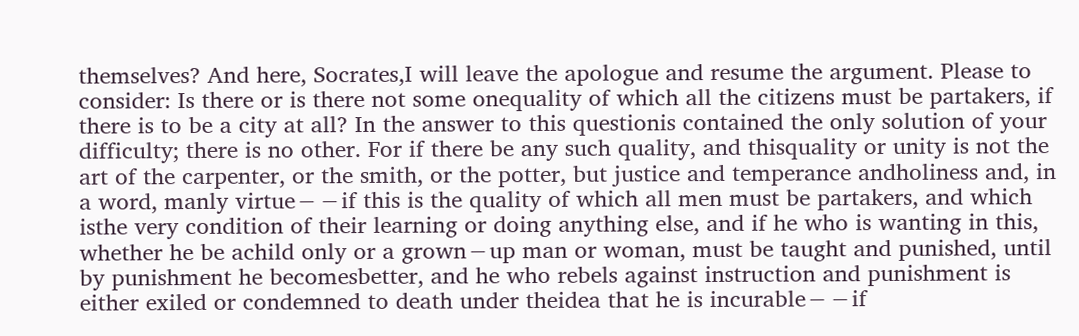themselves? And here, Socrates,I will leave the apologue and resume the argument. Please to consider: Is there or is there not some onequality of which all the citizens must be partakers, if there is to be a city at all? In the answer to this questionis contained the only solution of your difficulty; there is no other. For if there be any such quality, and thisquality or unity is not the art of the carpenter, or the smith, or the potter, but justice and temperance andholiness and, in a word, manly virtue−−if this is the quality of which all men must be partakers, and which isthe very condition of their learning or doing anything else, and if he who is wanting in this, whether he be achild only or a grown−up man or woman, must be taught and punished, until by punishment he becomesbetter, and he who rebels against instruction and punishment is either exiled or condemned to death under theidea that he is incurable−−if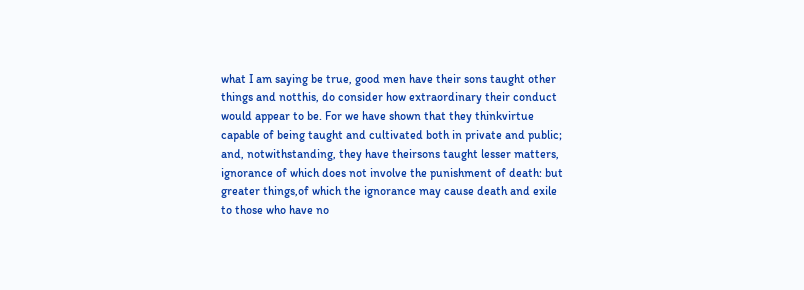what I am saying be true, good men have their sons taught other things and notthis, do consider how extraordinary their conduct would appear to be. For we have shown that they thinkvirtue capable of being taught and cultivated both in private and public; and, notwithstanding, they have theirsons taught lesser matters, ignorance of which does not involve the punishment of death: but greater things,of which the ignorance may cause death and exile to those who have no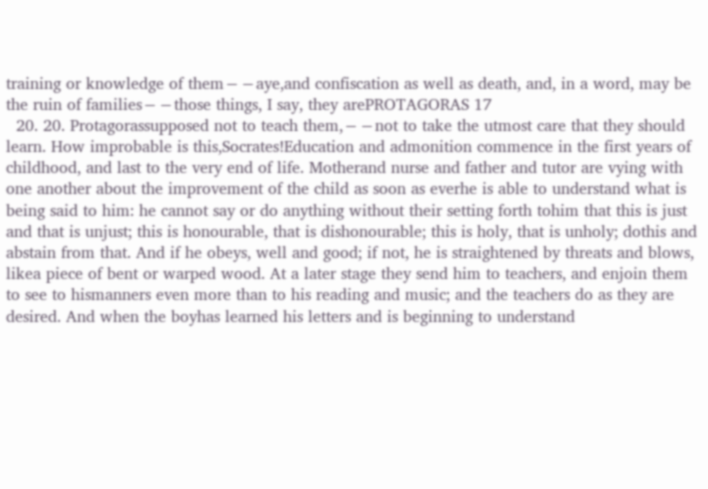training or knowledge of them−−aye,and confiscation as well as death, and, in a word, may be the ruin of families−−those things, I say, they arePROTAGORAS 17
  20. 20. Protagorassupposed not to teach them,−−not to take the utmost care that they should learn. How improbable is this,Socrates!Education and admonition commence in the first years of childhood, and last to the very end of life. Motherand nurse and father and tutor are vying with one another about the improvement of the child as soon as everhe is able to understand what is being said to him: he cannot say or do anything without their setting forth tohim that this is just and that is unjust; this is honourable, that is dishonourable; this is holy, that is unholy; dothis and abstain from that. And if he obeys, well and good; if not, he is straightened by threats and blows, likea piece of bent or warped wood. At a later stage they send him to teachers, and enjoin them to see to hismanners even more than to his reading and music; and the teachers do as they are desired. And when the boyhas learned his letters and is beginning to understand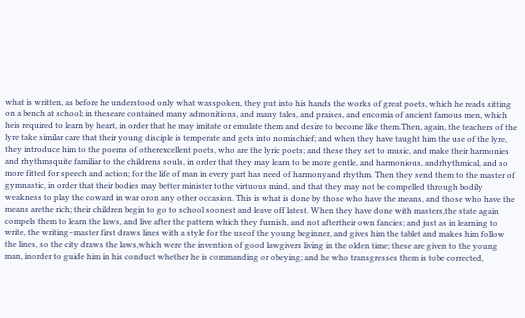what is written, as before he understood only what wasspoken, they put into his hands the works of great poets, which he reads sitting on a bench at school; in theseare contained many admonitions, and many tales, and praises, and encomia of ancient famous men, which heis required to learn by heart, in order that he may imitate or emulate them and desire to become like them.Then, again, the teachers of the lyre take similar care that their young disciple is temperate and gets into nomischief; and when they have taught him the use of the lyre, they introduce him to the poems of otherexcellent poets, who are the lyric poets; and these they set to music, and make their harmonies and rhythmsquite familiar to the childrens souls, in order that they may learn to be more gentle, and harmonious, andrhythmical, and so more fitted for speech and action; for the life of man in every part has need of harmonyand rhythm. Then they send them to the master of gymnastic, in order that their bodies may better minister tothe virtuous mind, and that they may not be compelled through bodily weakness to play the coward in war oron any other occasion. This is what is done by those who have the means, and those who have the means arethe rich; their children begin to go to school soonest and leave off latest. When they have done with masters,the state again compels them to learn the laws, and live after the pattern which they furnish, and not aftertheir own fancies; and just as in learning to write, the writing−master first draws lines with a style for the useof the young beginner, and gives him the tablet and makes him follow the lines, so the city draws the laws,which were the invention of good lawgivers living in the olden time; these are given to the young man, inorder to guide him in his conduct whether he is commanding or obeying; and he who transgresses them is tobe corrected,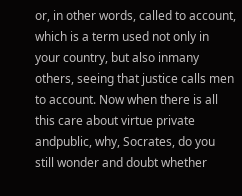or, in other words, called to account, which is a term used not only in your country, but also inmany others, seeing that justice calls men to account. Now when there is all this care about virtue private andpublic, why, Socrates, do you still wonder and doubt whether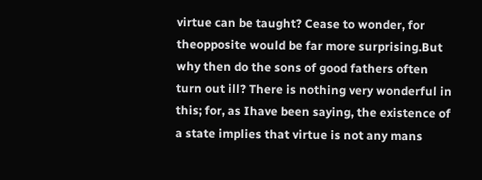virtue can be taught? Cease to wonder, for theopposite would be far more surprising.But why then do the sons of good fathers often turn out ill? There is nothing very wonderful in this; for, as Ihave been saying, the existence of a state implies that virtue is not any mans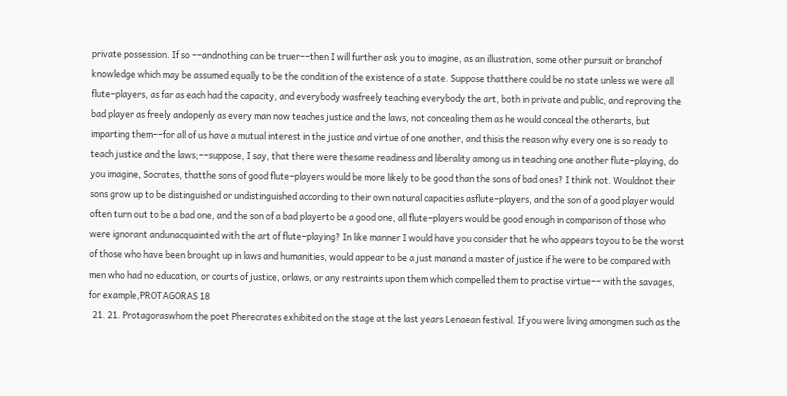private possession. If so −−andnothing can be truer−−then I will further ask you to imagine, as an illustration, some other pursuit or branchof knowledge which may be assumed equally to be the condition of the existence of a state. Suppose thatthere could be no state unless we were all flute−players, as far as each had the capacity, and everybody wasfreely teaching everybody the art, both in private and public, and reproving the bad player as freely andopenly as every man now teaches justice and the laws, not concealing them as he would conceal the otherarts, but imparting them−−for all of us have a mutual interest in the justice and virtue of one another, and thisis the reason why every one is so ready to teach justice and the laws;−−suppose, I say, that there were thesame readiness and liberality among us in teaching one another flute−playing, do you imagine, Socrates, thatthe sons of good flute−players would be more likely to be good than the sons of bad ones? I think not. Wouldnot their sons grow up to be distinguished or undistinguished according to their own natural capacities asflute−players, and the son of a good player would often turn out to be a bad one, and the son of a bad playerto be a good one, all flute−players would be good enough in comparison of those who were ignorant andunacquainted with the art of flute−playing? In like manner I would have you consider that he who appears toyou to be the worst of those who have been brought up in laws and humanities, would appear to be a just manand a master of justice if he were to be compared with men who had no education, or courts of justice, orlaws, or any restraints upon them which compelled them to practise virtue−− with the savages, for example,PROTAGORAS 18
  21. 21. Protagoraswhom the poet Pherecrates exhibited on the stage at the last years Lenaean festival. If you were living amongmen such as the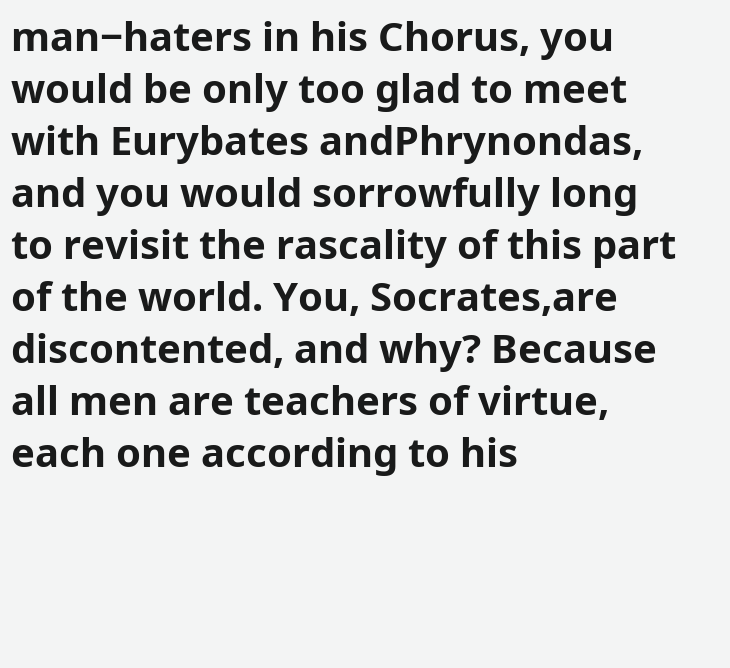man−haters in his Chorus, you would be only too glad to meet with Eurybates andPhrynondas, and you would sorrowfully long to revisit the rascality of this part of the world. You, Socrates,are discontented, and why? Because all men are teachers of virtue, each one according to his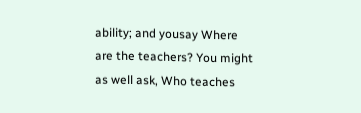ability; and yousay Where are the teachers? You might as well ask, Who teaches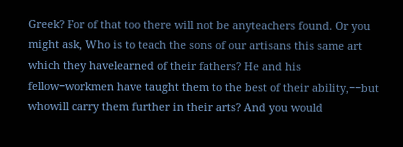Greek? For of that too there will not be anyteachers found. Or you might ask, Who is to teach the sons of our artisans this same art which they havelearned of their fathers? He and his fellow−workmen have taught them to the best of their ability,−−but whowill carry them further in their arts? And you would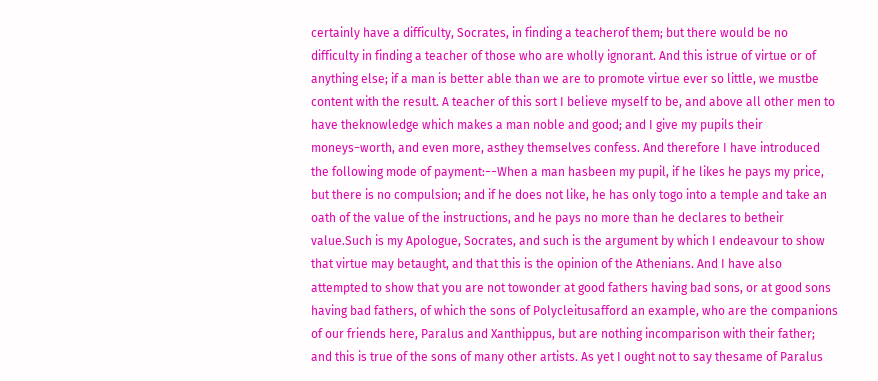certainly have a difficulty, Socrates, in finding a teacherof them; but there would be no difficulty in finding a teacher of those who are wholly ignorant. And this istrue of virtue or of anything else; if a man is better able than we are to promote virtue ever so little, we mustbe content with the result. A teacher of this sort I believe myself to be, and above all other men to have theknowledge which makes a man noble and good; and I give my pupils their moneys−worth, and even more, asthey themselves confess. And therefore I have introduced the following mode of payment:−−When a man hasbeen my pupil, if he likes he pays my price, but there is no compulsion; and if he does not like, he has only togo into a temple and take an oath of the value of the instructions, and he pays no more than he declares to betheir value.Such is my Apologue, Socrates, and such is the argument by which I endeavour to show that virtue may betaught, and that this is the opinion of the Athenians. And I have also attempted to show that you are not towonder at good fathers having bad sons, or at good sons having bad fathers, of which the sons of Polycleitusafford an example, who are the companions of our friends here, Paralus and Xanthippus, but are nothing incomparison with their father; and this is true of the sons of many other artists. As yet I ought not to say thesame of Paralus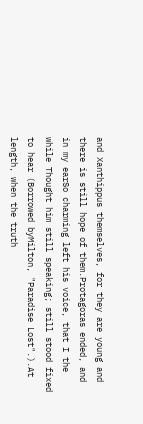and Xanthippus themselves, for they are young and there is still hope of them.Protagoras ended, and in my earSo charming left his voice, that I the while Thought him still speaking; still stood fixed to hear (Borrowed byMilton, "Paradise Lost".).At length, when the truth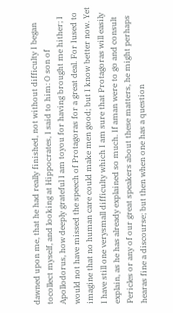dawned upon me, that he had really finished, not without difficulty I began tocollect myself, and looking at Hippocrates, I said to him: O son of Apollodorus, how deeply grateful I am toyou for having brought me hither; I would not have missed the speech of Protagoras for a great deal. For Iused to imagine that no human care could make men good; but I know better now. Yet I have still one verysmall difficulty which I am sure that Protagoras will easily explain, as he has already explained so much. If aman were to go and consult Pericles or any of our great speakers about these matters, he might perhaps hearas fine a discourse; but then when one has a question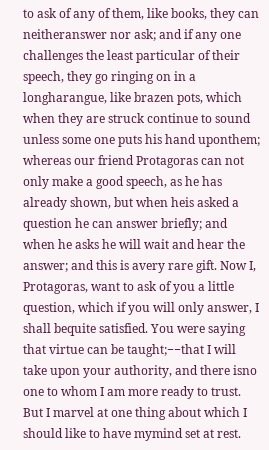to ask of any of them, like books, they can neitheranswer nor ask; and if any one challenges the least particular of their speech, they go ringing on in a longharangue, like brazen pots, which when they are struck continue to sound unless some one puts his hand uponthem; whereas our friend Protagoras can not only make a good speech, as he has already shown, but when heis asked a question he can answer briefly; and when he asks he will wait and hear the answer; and this is avery rare gift. Now I, Protagoras, want to ask of you a little question, which if you will only answer, I shall bequite satisfied. You were saying that virtue can be taught;−−that I will take upon your authority, and there isno one to whom I am more ready to trust. But I marvel at one thing about which I should like to have mymind set at rest.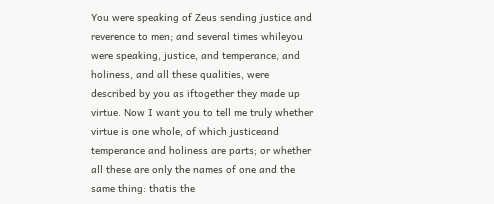You were speaking of Zeus sending justice and reverence to men; and several times whileyou were speaking, justice, and temperance, and holiness, and all these qualities, were described by you as iftogether they made up virtue. Now I want you to tell me truly whether virtue is one whole, of which justiceand temperance and holiness are parts; or whether all these are only the names of one and the same thing: thatis the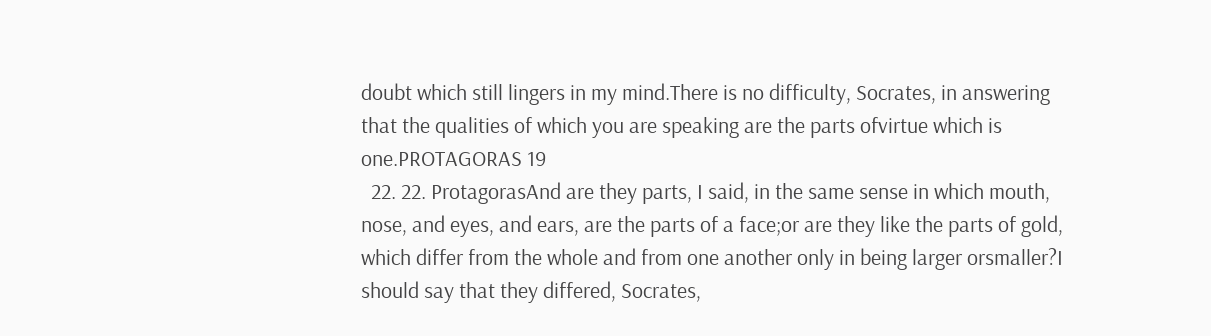doubt which still lingers in my mind.There is no difficulty, Socrates, in answering that the qualities of which you are speaking are the parts ofvirtue which is one.PROTAGORAS 19
  22. 22. ProtagorasAnd are they parts, I said, in the same sense in which mouth, nose, and eyes, and ears, are the parts of a face;or are they like the parts of gold, which differ from the whole and from one another only in being larger orsmaller?I should say that they differed, Socrates,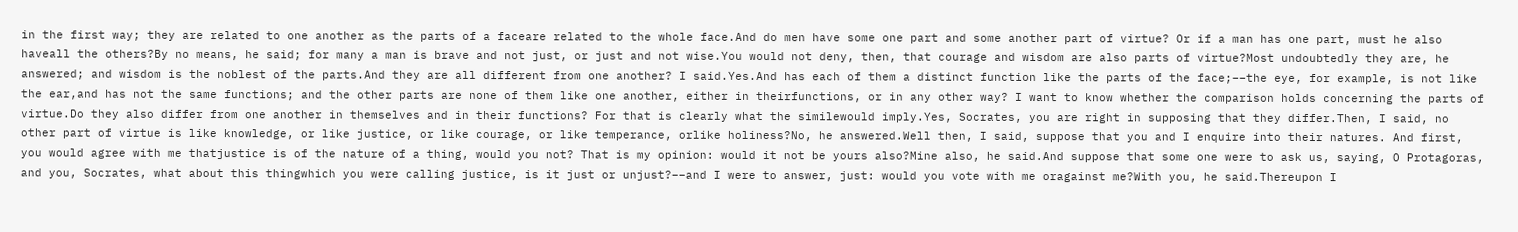in the first way; they are related to one another as the parts of a faceare related to the whole face.And do men have some one part and some another part of virtue? Or if a man has one part, must he also haveall the others?By no means, he said; for many a man is brave and not just, or just and not wise.You would not deny, then, that courage and wisdom are also parts of virtue?Most undoubtedly they are, he answered; and wisdom is the noblest of the parts.And they are all different from one another? I said.Yes.And has each of them a distinct function like the parts of the face;−−the eye, for example, is not like the ear,and has not the same functions; and the other parts are none of them like one another, either in theirfunctions, or in any other way? I want to know whether the comparison holds concerning the parts of virtue.Do they also differ from one another in themselves and in their functions? For that is clearly what the similewould imply.Yes, Socrates, you are right in supposing that they differ.Then, I said, no other part of virtue is like knowledge, or like justice, or like courage, or like temperance, orlike holiness?No, he answered.Well then, I said, suppose that you and I enquire into their natures. And first, you would agree with me thatjustice is of the nature of a thing, would you not? That is my opinion: would it not be yours also?Mine also, he said.And suppose that some one were to ask us, saying, O Protagoras, and you, Socrates, what about this thingwhich you were calling justice, is it just or unjust?−−and I were to answer, just: would you vote with me oragainst me?With you, he said.Thereupon I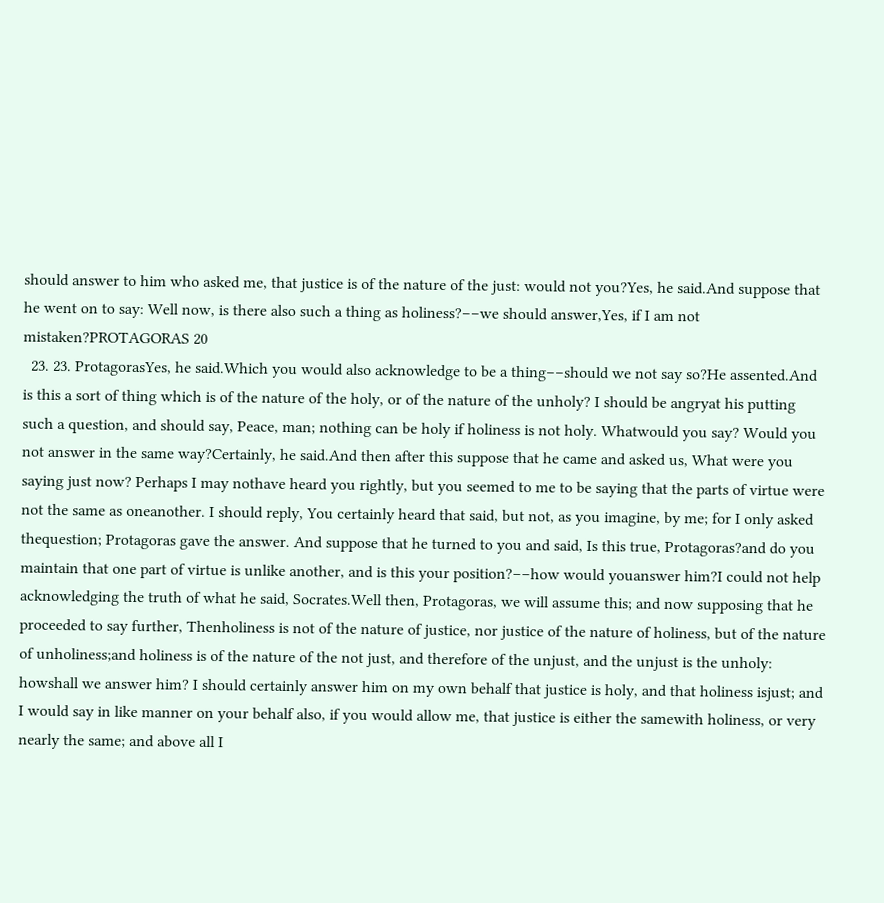should answer to him who asked me, that justice is of the nature of the just: would not you?Yes, he said.And suppose that he went on to say: Well now, is there also such a thing as holiness?−−we should answer,Yes, if I am not mistaken?PROTAGORAS 20
  23. 23. ProtagorasYes, he said.Which you would also acknowledge to be a thing−−should we not say so?He assented.And is this a sort of thing which is of the nature of the holy, or of the nature of the unholy? I should be angryat his putting such a question, and should say, Peace, man; nothing can be holy if holiness is not holy. Whatwould you say? Would you not answer in the same way?Certainly, he said.And then after this suppose that he came and asked us, What were you saying just now? Perhaps I may nothave heard you rightly, but you seemed to me to be saying that the parts of virtue were not the same as oneanother. I should reply, You certainly heard that said, but not, as you imagine, by me; for I only asked thequestion; Protagoras gave the answer. And suppose that he turned to you and said, Is this true, Protagoras?and do you maintain that one part of virtue is unlike another, and is this your position?−−how would youanswer him?I could not help acknowledging the truth of what he said, Socrates.Well then, Protagoras, we will assume this; and now supposing that he proceeded to say further, Thenholiness is not of the nature of justice, nor justice of the nature of holiness, but of the nature of unholiness;and holiness is of the nature of the not just, and therefore of the unjust, and the unjust is the unholy: howshall we answer him? I should certainly answer him on my own behalf that justice is holy, and that holiness isjust; and I would say in like manner on your behalf also, if you would allow me, that justice is either the samewith holiness, or very nearly the same; and above all I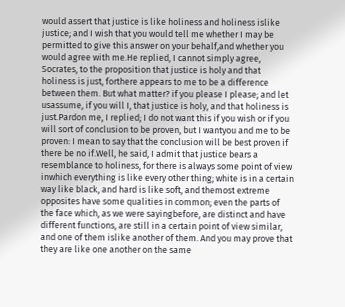would assert that justice is like holiness and holiness islike justice; and I wish that you would tell me whether I may be permitted to give this answer on your behalf,and whether you would agree with me.He replied, I cannot simply agree, Socrates, to the proposition that justice is holy and that holiness is just, forthere appears to me to be a difference between them. But what matter? if you please I please; and let usassume, if you will I, that justice is holy, and that holiness is just.Pardon me, I replied; I do not want this if you wish or if you will sort of conclusion to be proven, but I wantyou and me to be proven: I mean to say that the conclusion will be best proven if there be no if.Well, he said, I admit that justice bears a resemblance to holiness, for there is always some point of view inwhich everything is like every other thing; white is in a certain way like black, and hard is like soft, and themost extreme opposites have some qualities in common; even the parts of the face which, as we were sayingbefore, are distinct and have different functions, are still in a certain point of view similar, and one of them islike another of them. And you may prove that they are like one another on the same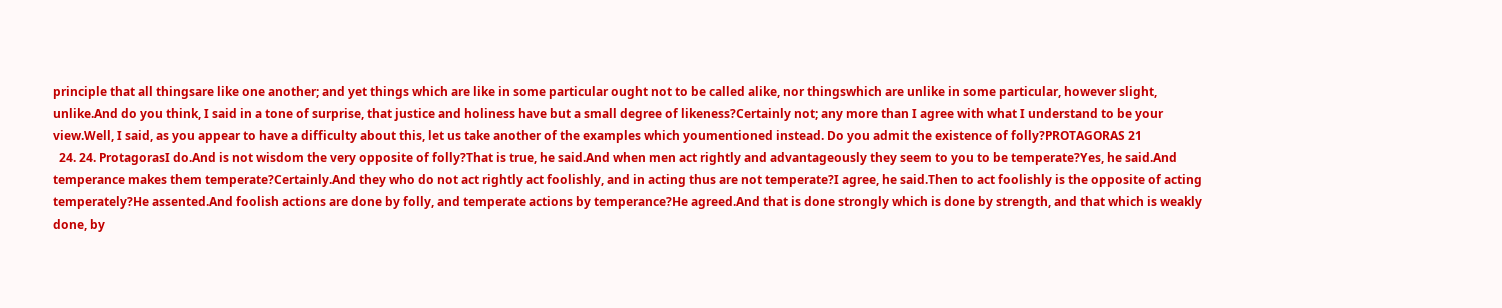principle that all thingsare like one another; and yet things which are like in some particular ought not to be called alike, nor thingswhich are unlike in some particular, however slight, unlike.And do you think, I said in a tone of surprise, that justice and holiness have but a small degree of likeness?Certainly not; any more than I agree with what I understand to be your view.Well, I said, as you appear to have a difficulty about this, let us take another of the examples which youmentioned instead. Do you admit the existence of folly?PROTAGORAS 21
  24. 24. ProtagorasI do.And is not wisdom the very opposite of folly?That is true, he said.And when men act rightly and advantageously they seem to you to be temperate?Yes, he said.And temperance makes them temperate?Certainly.And they who do not act rightly act foolishly, and in acting thus are not temperate?I agree, he said.Then to act foolishly is the opposite of acting temperately?He assented.And foolish actions are done by folly, and temperate actions by temperance?He agreed.And that is done strongly which is done by strength, and that which is weakly done, by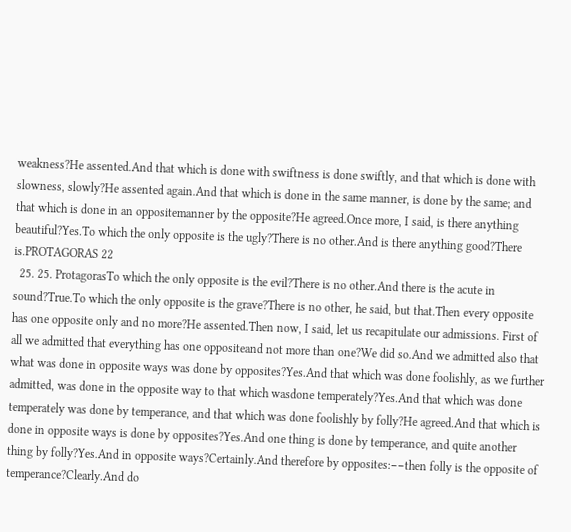weakness?He assented.And that which is done with swiftness is done swiftly, and that which is done with slowness, slowly?He assented again.And that which is done in the same manner, is done by the same; and that which is done in an oppositemanner by the opposite?He agreed.Once more, I said, is there anything beautiful?Yes.To which the only opposite is the ugly?There is no other.And is there anything good?There is.PROTAGORAS 22
  25. 25. ProtagorasTo which the only opposite is the evil?There is no other.And there is the acute in sound?True.To which the only opposite is the grave?There is no other, he said, but that.Then every opposite has one opposite only and no more?He assented.Then now, I said, let us recapitulate our admissions. First of all we admitted that everything has one oppositeand not more than one?We did so.And we admitted also that what was done in opposite ways was done by opposites?Yes.And that which was done foolishly, as we further admitted, was done in the opposite way to that which wasdone temperately?Yes.And that which was done temperately was done by temperance, and that which was done foolishly by folly?He agreed.And that which is done in opposite ways is done by opposites?Yes.And one thing is done by temperance, and quite another thing by folly?Yes.And in opposite ways?Certainly.And therefore by opposites:−−then folly is the opposite of temperance?Clearly.And do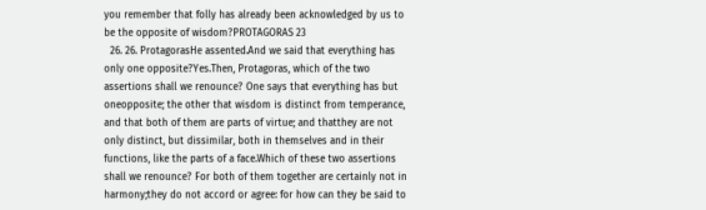you remember that folly has already been acknowledged by us to be the opposite of wisdom?PROTAGORAS 23
  26. 26. ProtagorasHe assented.And we said that everything has only one opposite?Yes.Then, Protagoras, which of the two assertions shall we renounce? One says that everything has but oneopposite; the other that wisdom is distinct from temperance, and that both of them are parts of virtue; and thatthey are not only distinct, but dissimilar, both in themselves and in their functions, like the parts of a face.Which of these two assertions shall we renounce? For both of them together are certainly not in harmony;they do not accord or agree: for how can they be said to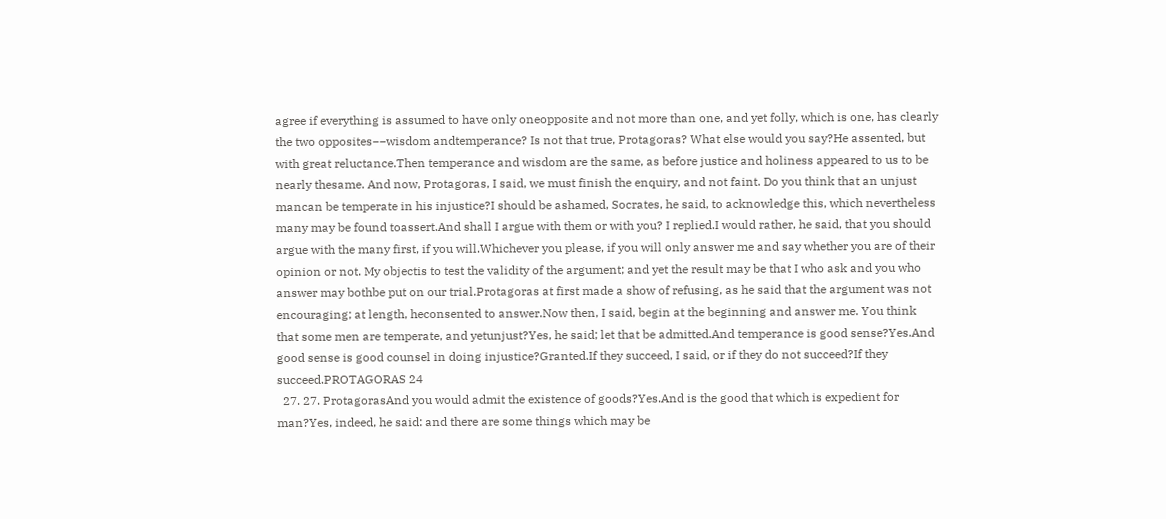agree if everything is assumed to have only oneopposite and not more than one, and yet folly, which is one, has clearly the two opposites−−wisdom andtemperance? Is not that true, Protagoras? What else would you say?He assented, but with great reluctance.Then temperance and wisdom are the same, as before justice and holiness appeared to us to be nearly thesame. And now, Protagoras, I said, we must finish the enquiry, and not faint. Do you think that an unjust mancan be temperate in his injustice?I should be ashamed, Socrates, he said, to acknowledge this, which nevertheless many may be found toassert.And shall I argue with them or with you? I replied.I would rather, he said, that you should argue with the many first, if you will.Whichever you please, if you will only answer me and say whether you are of their opinion or not. My objectis to test the validity of the argument; and yet the result may be that I who ask and you who answer may bothbe put on our trial.Protagoras at first made a show of refusing, as he said that the argument was not encouraging; at length, heconsented to answer.Now then, I said, begin at the beginning and answer me. You think that some men are temperate, and yetunjust?Yes, he said; let that be admitted.And temperance is good sense?Yes.And good sense is good counsel in doing injustice?Granted.If they succeed, I said, or if they do not succeed?If they succeed.PROTAGORAS 24
  27. 27. ProtagorasAnd you would admit the existence of goods?Yes.And is the good that which is expedient for man?Yes, indeed, he said: and there are some things which may be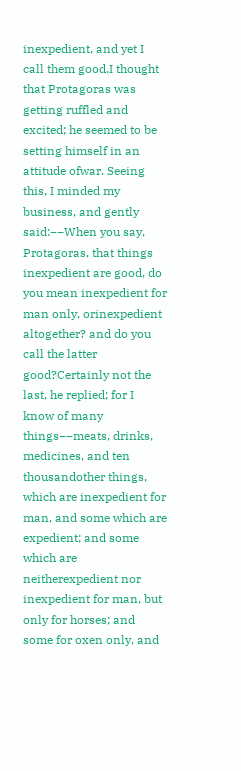inexpedient, and yet I call them good.I thought that Protagoras was getting ruffled and excited; he seemed to be setting himself in an attitude ofwar. Seeing this, I minded my business, and gently said:−−When you say, Protagoras, that things inexpedient are good, do you mean inexpedient for man only, orinexpedient altogether? and do you call the latter good?Certainly not the last, he replied; for I know of many things−−meats, drinks, medicines, and ten thousandother things, which are inexpedient for man, and some which are expedient; and some which are neitherexpedient nor inexpedient for man, but only for horses; and some for oxen only, and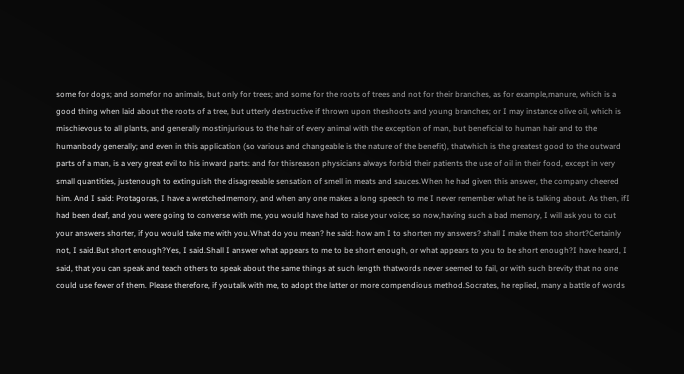some for dogs; and somefor no animals, but only for trees; and some for the roots of trees and not for their branches, as for example,manure, which is a good thing when laid about the roots of a tree, but utterly destructive if thrown upon theshoots and young branches; or I may instance olive oil, which is mischievous to all plants, and generally mostinjurious to the hair of every animal with the exception of man, but beneficial to human hair and to the humanbody generally; and even in this application (so various and changeable is the nature of the benefit), thatwhich is the greatest good to the outward parts of a man, is a very great evil to his inward parts: and for thisreason physicians always forbid their patients the use of oil in their food, except in very small quantities, justenough to extinguish the disagreeable sensation of smell in meats and sauces.When he had given this answer, the company cheered him. And I said: Protagoras, I have a wretchedmemory, and when any one makes a long speech to me I never remember what he is talking about. As then, ifI had been deaf, and you were going to converse with me, you would have had to raise your voice; so now,having such a bad memory, I will ask you to cut your answers shorter, if you would take me with you.What do you mean? he said: how am I to shorten my answers? shall I make them too short?Certainly not, I said.But short enough?Yes, I said.Shall I answer what appears to me to be short enough, or what appears to you to be short enough?I have heard, I said, that you can speak and teach others to speak about the same things at such length thatwords never seemed to fail, or with such brevity that no one could use fewer of them. Please therefore, if youtalk with me, to adopt the latter or more compendious method.Socrates, he replied, many a battle of words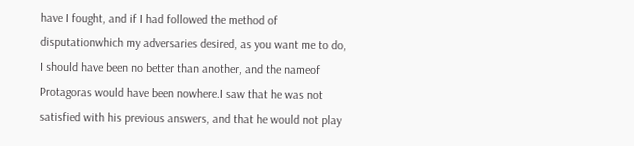have I fought, and if I had followed the method of disputationwhich my adversaries desired, as you want me to do, I should have been no better than another, and the nameof Protagoras would have been nowhere.I saw that he was not satisfied with his previous answers, and that he would not play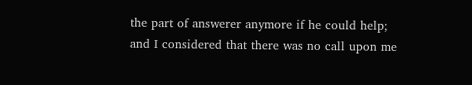the part of answerer anymore if he could help; and I considered that there was no call upon me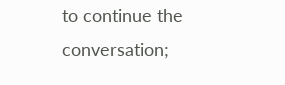to continue the conversation;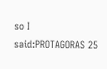so I said:PROTAGORAS 25